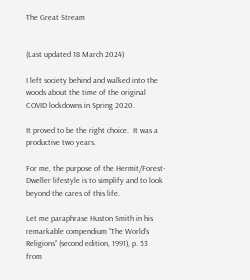The Great Stream


(Last updated 18 March 2024)

I left society behind and walked into the woods about the time of the original COVID lockdowns in Spring 2020.

It proved to be the right choice.  It was a productive two years.

For me, the purpose of the Hermit/Forest-Dweller lifestyle is to simplify and to look beyond the cares of this life.

Let me paraphrase Huston Smith in his remarkable compendium “The World’s Religions” (second edition, 1991), p. 53 from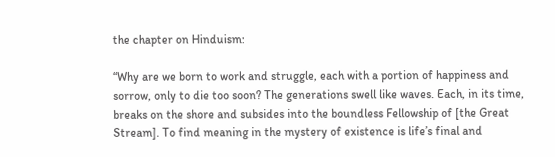the chapter on Hinduism:

“Why are we born to work and struggle, each with a portion of happiness and sorrow, only to die too soon? The generations swell like waves. Each, in its time, breaks on the shore and subsides into the boundless Fellowship of [the Great Stream]. To find meaning in the mystery of existence is life’s final and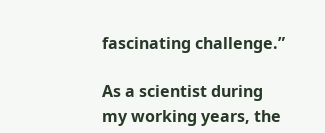fascinating challenge.”

As a scientist during my working years, the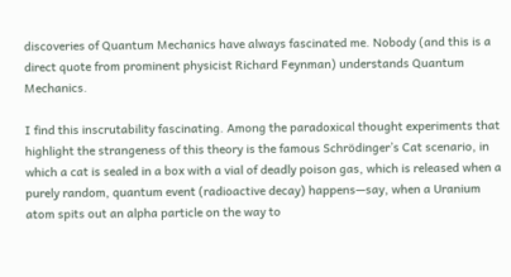discoveries of Quantum Mechanics have always fascinated me. Nobody (and this is a direct quote from prominent physicist Richard Feynman) understands Quantum Mechanics.

I find this inscrutability fascinating. Among the paradoxical thought experiments that highlight the strangeness of this theory is the famous Schrödinger’s Cat scenario, in which a cat is sealed in a box with a vial of deadly poison gas, which is released when a purely random, quantum event (radioactive decay) happens—say, when a Uranium atom spits out an alpha particle on the way to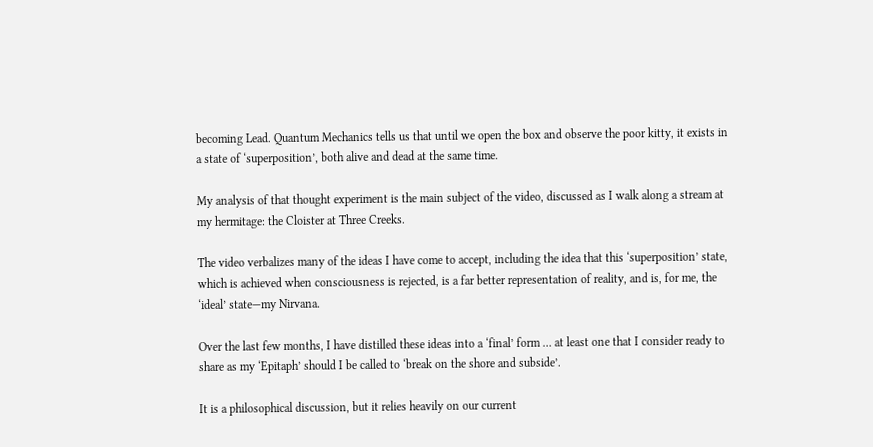becoming Lead. Quantum Mechanics tells us that until we open the box and observe the poor kitty, it exists in a state of ‘superposition’, both alive and dead at the same time.

My analysis of that thought experiment is the main subject of the video, discussed as I walk along a stream at my hermitage: the Cloister at Three Creeks.

The video verbalizes many of the ideas I have come to accept, including the idea that this ‘superposition’ state, which is achieved when consciousness is rejected, is a far better representation of reality, and is, for me, the ‘ideal’ state—my Nirvana.

Over the last few months, I have distilled these ideas into a ‘final’ form … at least one that I consider ready to share as my ‘Epitaph’ should I be called to ‘break on the shore and subside’.

It is a philosophical discussion, but it relies heavily on our current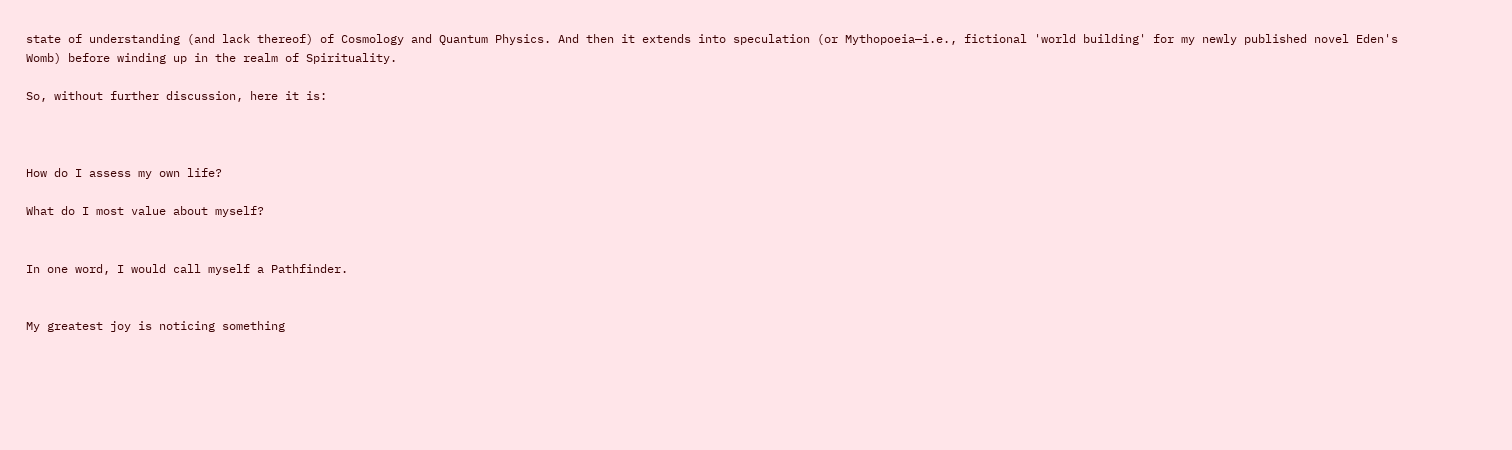state of understanding (and lack thereof) of Cosmology and Quantum Physics. And then it extends into speculation (or Mythopoeia—i.e., fictional 'world building' for my newly published novel Eden's Womb) before winding up in the realm of Spirituality.

So, without further discussion, here it is:



How do I assess my own life?

What do I most value about myself?


In one word, I would call myself a Pathfinder.


My greatest joy is noticing something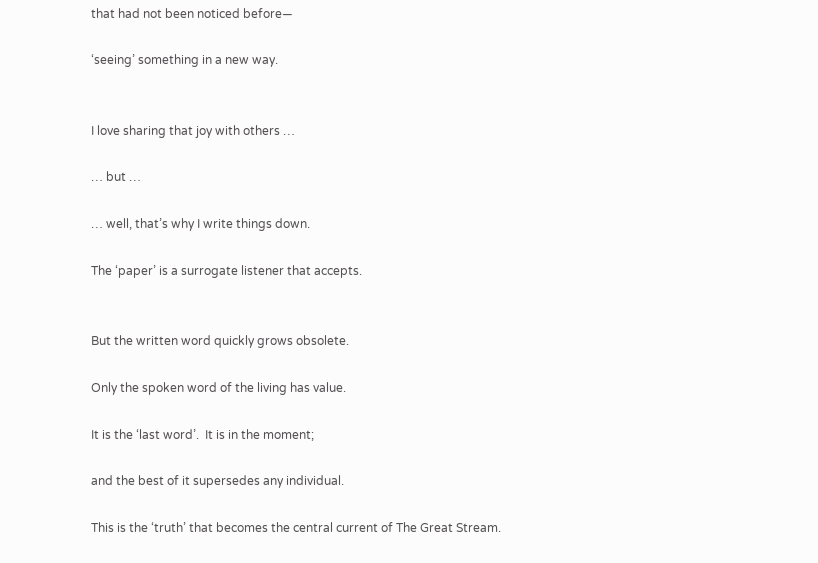that had not been noticed before—

‘seeing’ something in a new way.


I love sharing that joy with others …

… but …

… well, that’s why I write things down.

The ‘paper’ is a surrogate listener that accepts.


But the written word quickly grows obsolete.

Only the spoken word of the living has value.

It is the ‘last word’.  It is in the moment;

and the best of it supersedes any individual.

This is the ‘truth’ that becomes the central current of The Great Stream.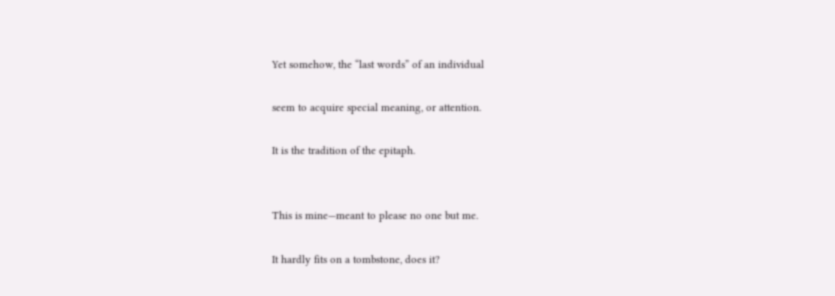Yet somehow, the “last words” of an individual

seem to acquire special meaning, or attention.

It is the tradition of the epitaph.


This is mine—meant to please no one but me.

It hardly fits on a tombstone, does it?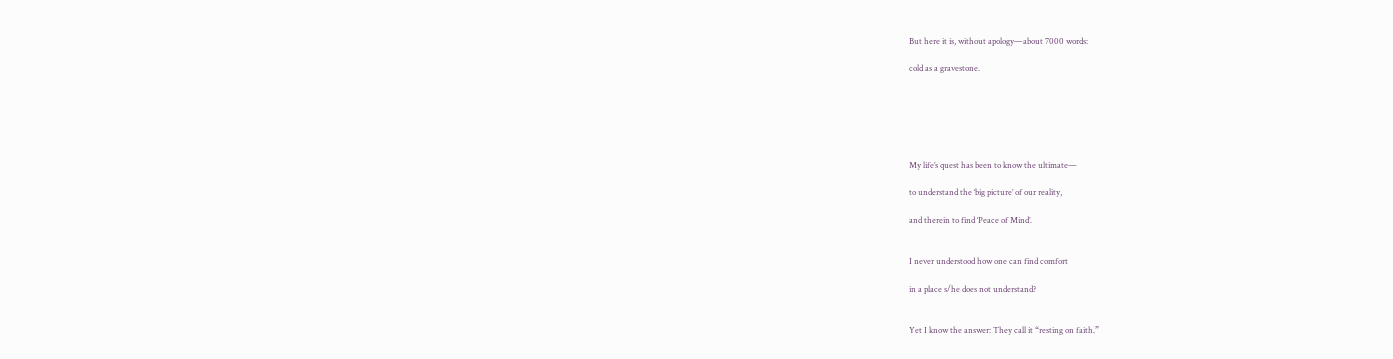But here it is, without apology—about 7000 words:

cold as a gravestone.






My life’s quest has been to know the ultimate—

to understand the ‘big picture’ of our reality,

and therein to find ‘Peace of Mind’.


I never understood how one can find comfort

in a place s/he does not understand?


Yet I know the answer: They call it “resting on faith.”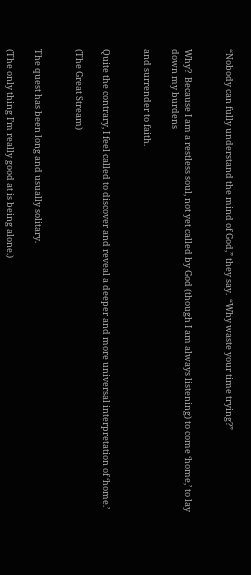“Nobody can fully understand the mind of God,” they say.  “Why waste your time trying?”


Why?  Because I am a restless soul, not yet called by God (though I am always listening) to come ‘home,’ to lay down my burdens

and surrender to faith.


Quite the contrary, I feel called to discover and reveal a deeper and more universal interpretation of ‘home.’

(The Great Stream)


The quest has been long and usually solitary.

(The only thing I’m really good at is being alone.)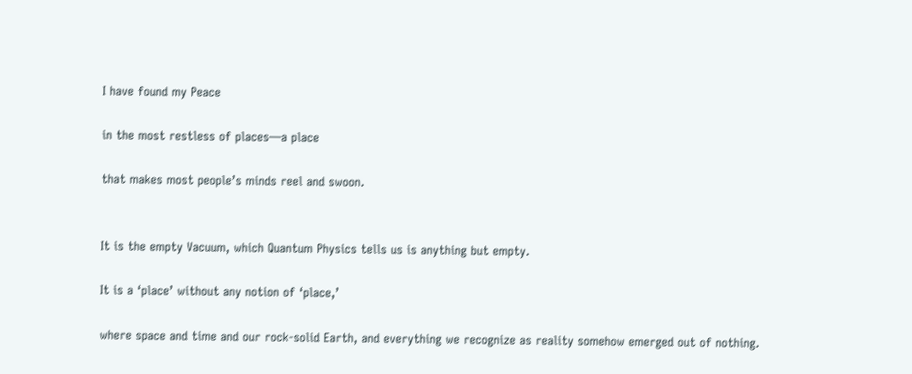I have found my Peace

in the most restless of places—a place

that makes most people’s minds reel and swoon.


It is the empty Vacuum, which Quantum Physics tells us is anything but empty.

It is a ‘place’ without any notion of ‘place,’

where space and time and our rock-solid Earth, and everything we recognize as reality somehow emerged out of nothing.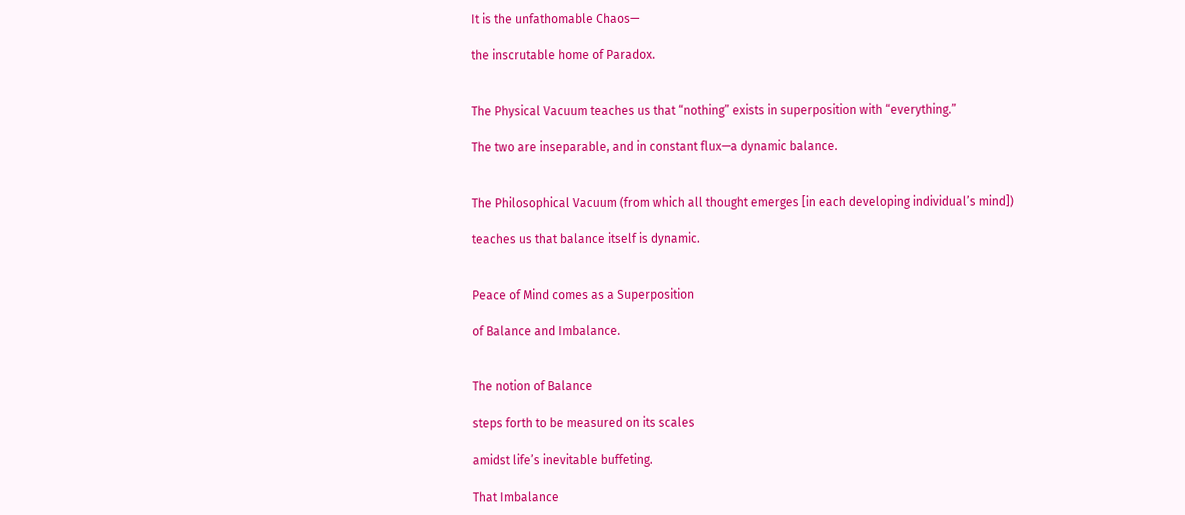It is the unfathomable Chaos—

the inscrutable home of Paradox.


The Physical Vacuum teaches us that “nothing” exists in superposition with “everything.”

The two are inseparable, and in constant flux—a dynamic balance.


The Philosophical Vacuum (from which all thought emerges [in each developing individual’s mind])

teaches us that balance itself is dynamic.


Peace of Mind comes as a Superposition

of Balance and Imbalance.


The notion of Balance

steps forth to be measured on its scales

amidst life’s inevitable buffeting.

That Imbalance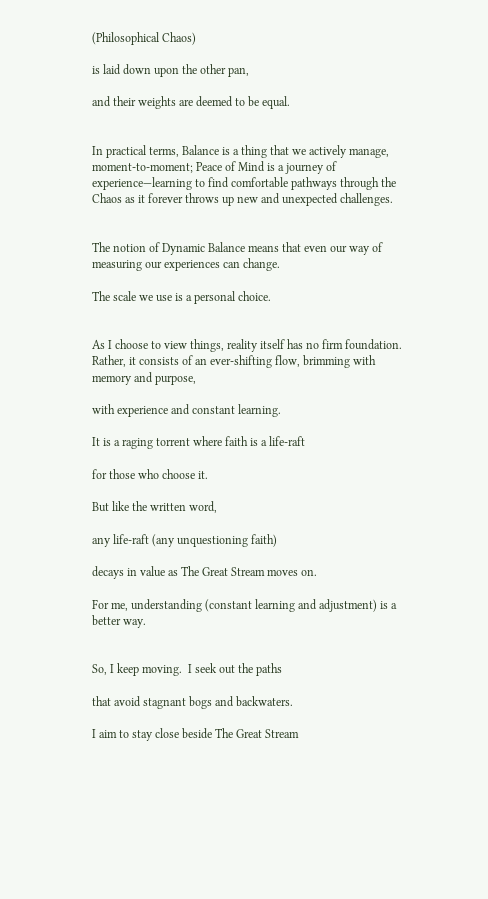(Philosophical Chaos)

is laid down upon the other pan,

and their weights are deemed to be equal.


In practical terms, Balance is a thing that we actively manage, moment-to-moment; Peace of Mind is a journey of experience—learning to find comfortable pathways through the Chaos as it forever throws up new and unexpected challenges.


The notion of Dynamic Balance means that even our way of measuring our experiences can change.

The scale we use is a personal choice.


As I choose to view things, reality itself has no firm foundation.  Rather, it consists of an ever-shifting flow, brimming with memory and purpose,

with experience and constant learning.

It is a raging torrent where faith is a life-raft

for those who choose it.

But like the written word,

any life-raft (any unquestioning faith)

decays in value as The Great Stream moves on.

For me, understanding (constant learning and adjustment) is a better way.


So, I keep moving.  I seek out the paths

that avoid stagnant bogs and backwaters.

I aim to stay close beside The Great Stream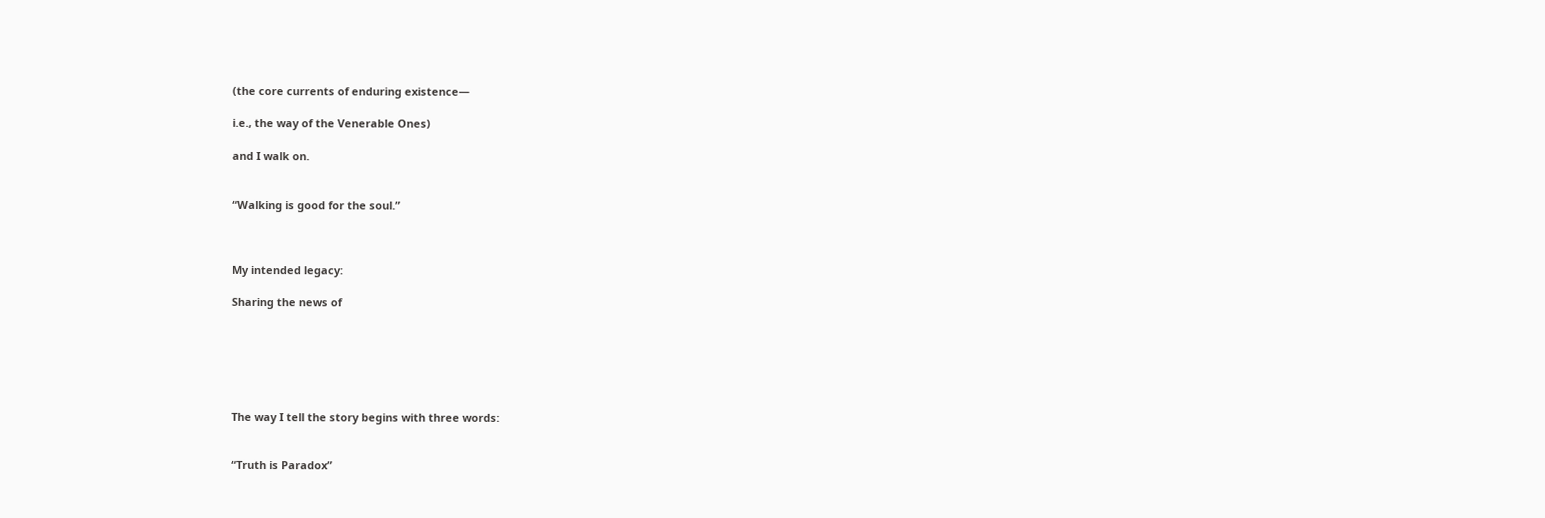(the core currents of enduring existence—

i.e., the way of the Venerable Ones)

and I walk on.


“Walking is good for the soul.”



My intended legacy:

Sharing the news of






The way I tell the story begins with three words:


“Truth is Paradox”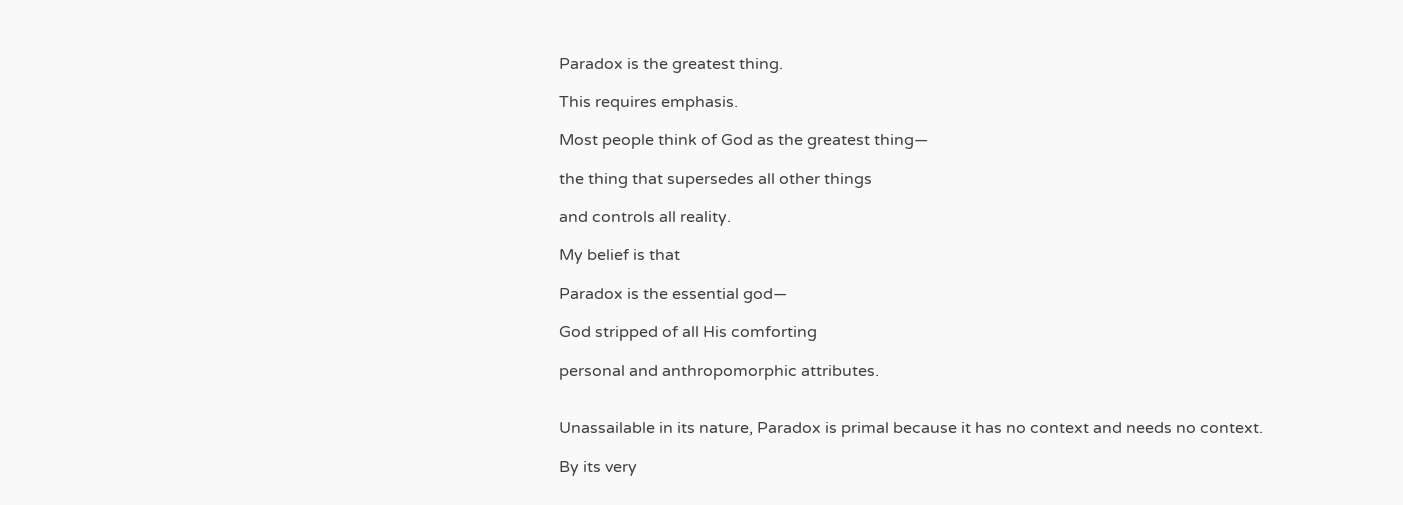Paradox is the greatest thing.

This requires emphasis.

Most people think of God as the greatest thing—

the thing that supersedes all other things

and controls all reality.

My belief is that

Paradox is the essential god—

God stripped of all His comforting

personal and anthropomorphic attributes.


Unassailable in its nature, Paradox is primal because it has no context and needs no context.

By its very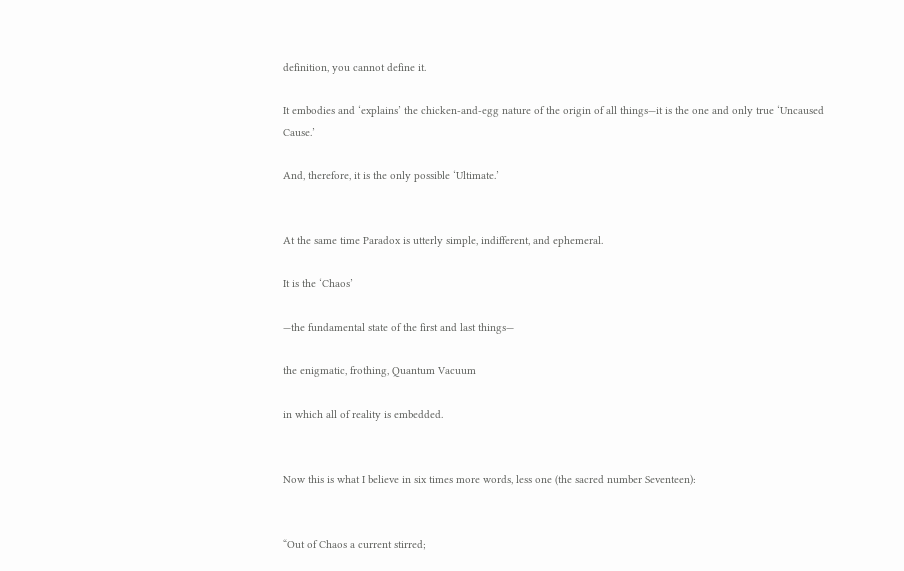definition, you cannot define it.

It embodies and ‘explains’ the chicken-and-egg nature of the origin of all things—it is the one and only true ‘Uncaused Cause.’

And, therefore, it is the only possible ‘Ultimate.’


At the same time Paradox is utterly simple, indifferent, and ephemeral.

It is the ‘Chaos’

—the fundamental state of the first and last things—

the enigmatic, frothing, Quantum Vacuum

in which all of reality is embedded.


Now this is what I believe in six times more words, less one (the sacred number Seventeen):


“Out of Chaos a current stirred;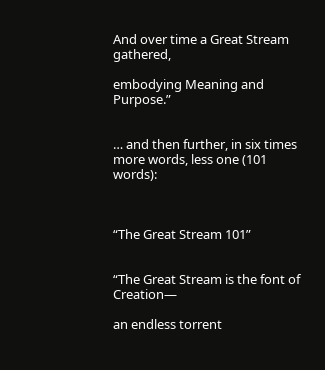And over time a Great Stream gathered,

embodying Meaning and Purpose.”


… and then further, in six times more words, less one (101 words):



“The Great Stream 101”


“The Great Stream is the font of Creation—

an endless torrent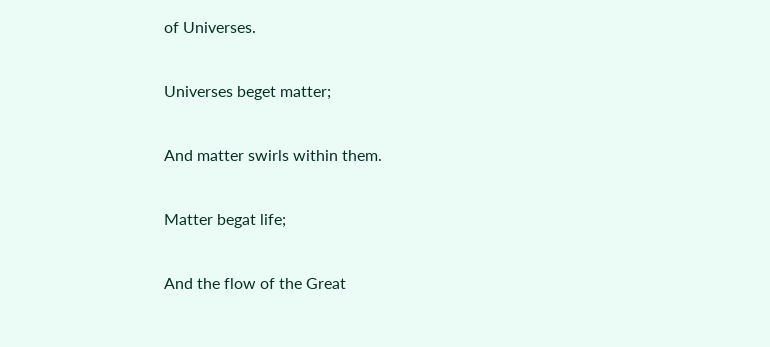of Universes.

Universes beget matter;

And matter swirls within them.

Matter begat life;

And the flow of the Great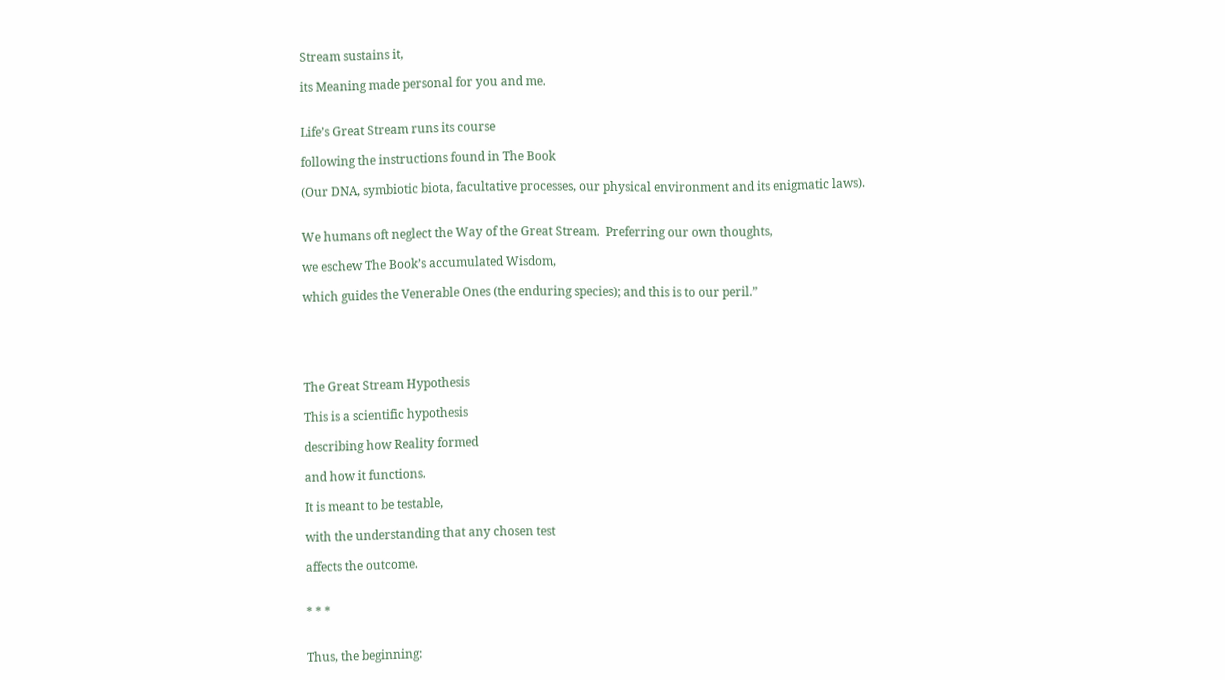Stream sustains it,

its Meaning made personal for you and me.


Life’s Great Stream runs its course

following the instructions found in The Book

(Our DNA, symbiotic biota, facultative processes, our physical environment and its enigmatic laws).


We humans oft neglect the Way of the Great Stream.  Preferring our own thoughts,

we eschew The Book’s accumulated Wisdom,

which guides the Venerable Ones (the enduring species); and this is to our peril.”





The Great Stream Hypothesis

This is a scientific hypothesis

describing how Reality formed

and how it functions.

It is meant to be testable,

with the understanding that any chosen test

affects the outcome.


* * *


Thus, the beginning: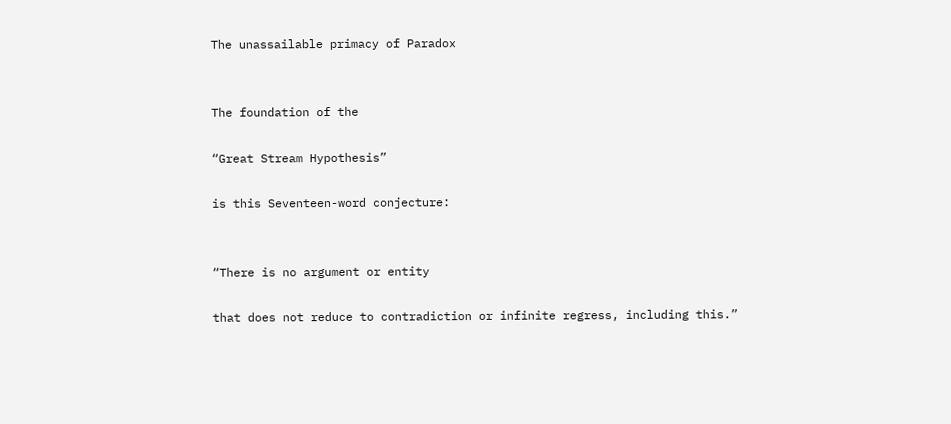The unassailable primacy of Paradox


The foundation of the

“Great Stream Hypothesis”

is this Seventeen-word conjecture:


“There is no argument or entity

that does not reduce to contradiction or infinite regress, including this.”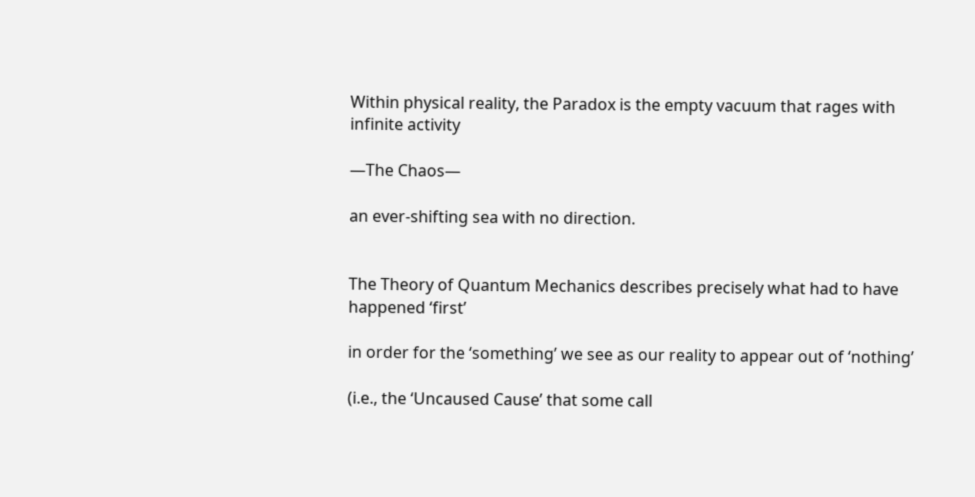Within physical reality, the Paradox is the empty vacuum that rages with infinite activity

—The Chaos—

an ever-shifting sea with no direction.


The Theory of Quantum Mechanics describes precisely what had to have happened ‘first’

in order for the ‘something’ we see as our reality to appear out of ‘nothing’

(i.e., the ‘Uncaused Cause’ that some call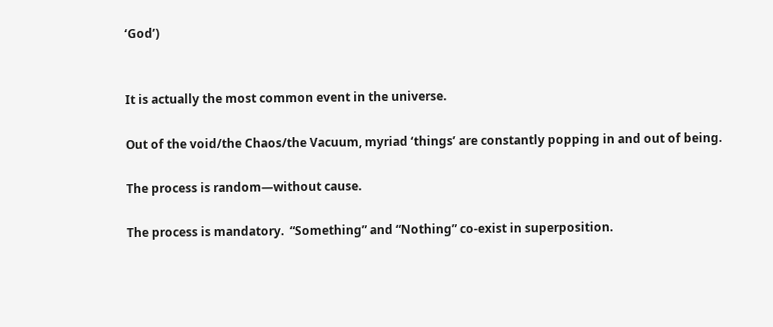‘God’)


It is actually the most common event in the universe.

Out of the void/the Chaos/the Vacuum, myriad ‘things’ are constantly popping in and out of being.

The process is random—without cause.

The process is mandatory.  “Something” and “Nothing” co-exist in superposition.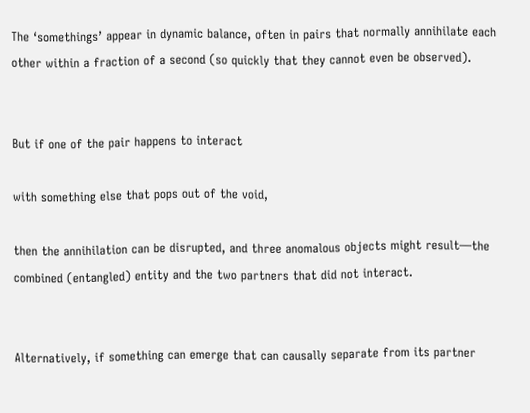The ‘somethings’ appear in dynamic balance, often in pairs that normally annihilate each other within a fraction of a second (so quickly that they cannot even be observed).


But if one of the pair happens to interact

with something else that pops out of the void,

then the annihilation can be disrupted, and three anomalous objects might result—the combined (entangled) entity and the two partners that did not interact.


Alternatively, if something can emerge that can causally separate from its partner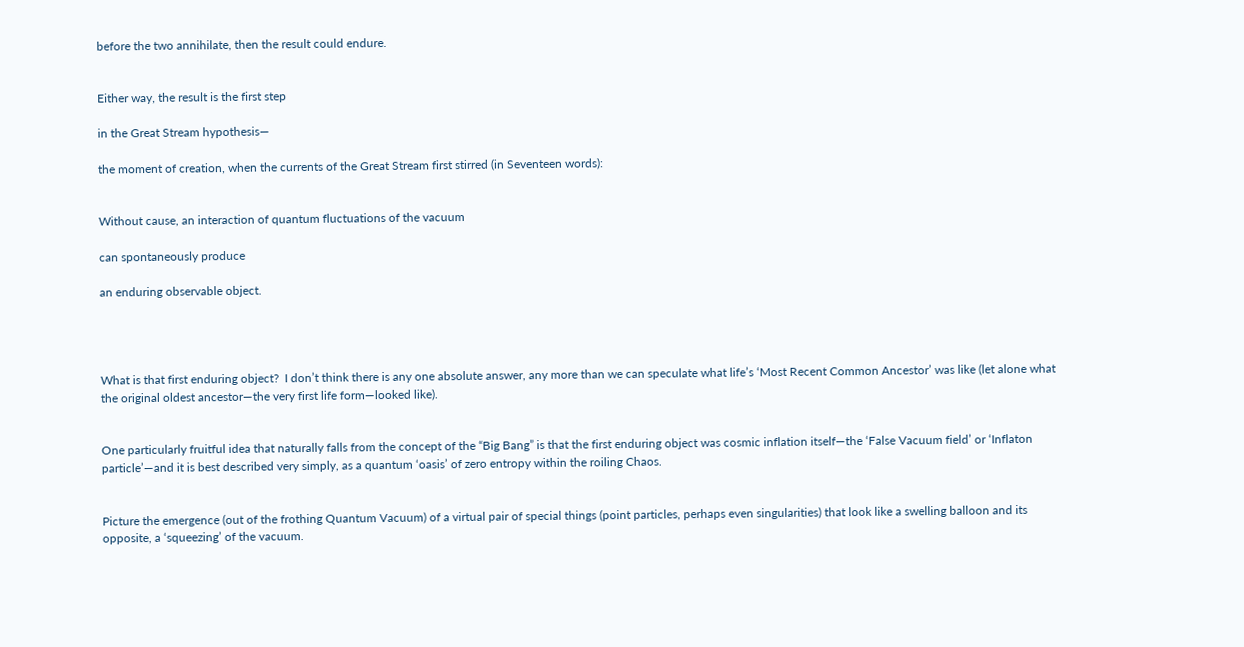before the two annihilate, then the result could endure.


Either way, the result is the first step

in the Great Stream hypothesis—

the moment of creation, when the currents of the Great Stream first stirred (in Seventeen words):


Without cause, an interaction of quantum fluctuations of the vacuum

can spontaneously produce

an enduring observable object.




What is that first enduring object?  I don’t think there is any one absolute answer, any more than we can speculate what life’s ‘Most Recent Common Ancestor’ was like (let alone what the original oldest ancestor—the very first life form—looked like).


One particularly fruitful idea that naturally falls from the concept of the “Big Bang” is that the first enduring object was cosmic inflation itself—the ‘False Vacuum field’ or ‘Inflaton particle’—and it is best described very simply, as a quantum ‘oasis’ of zero entropy within the roiling Chaos.


Picture the emergence (out of the frothing Quantum Vacuum) of a virtual pair of special things (point particles, perhaps even singularities) that look like a swelling balloon and its opposite, a ‘squeezing’ of the vacuum.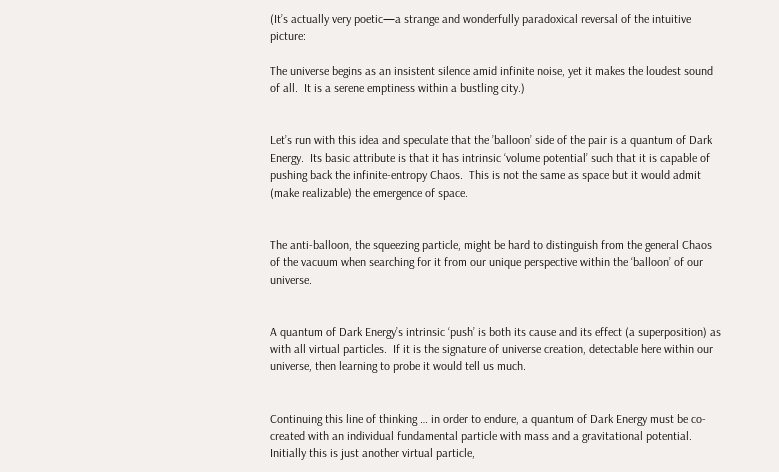(It’s actually very poetic—a strange and wonderfully paradoxical reversal of the intuitive picture:

The universe begins as an insistent silence amid infinite noise, yet it makes the loudest sound of all.  It is a serene emptiness within a bustling city.)


Let’s run with this idea and speculate that the ’balloon’ side of the pair is a quantum of Dark Energy.  Its basic attribute is that it has intrinsic ‘volume potential’ such that it is capable of pushing back the infinite-entropy Chaos.  This is not the same as space but it would admit (make realizable) the emergence of space.


The anti-balloon, the squeezing particle, might be hard to distinguish from the general Chaos of the vacuum when searching for it from our unique perspective within the ‘balloon’ of our universe.


A quantum of Dark Energy’s intrinsic ‘push’ is both its cause and its effect (a superposition) as with all virtual particles.  If it is the signature of universe creation, detectable here within our universe, then learning to probe it would tell us much.


Continuing this line of thinking … in order to endure, a quantum of Dark Energy must be co-created with an individual fundamental particle with mass and a gravitational potential.  Initially this is just another virtual particle,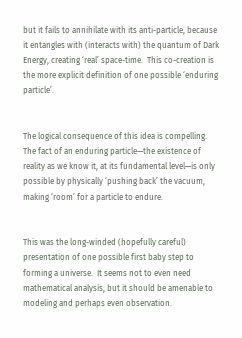but it fails to annihilate with its anti-particle, because it entangles with (interacts with) the quantum of Dark Energy, creating ‘real’ space-time.  This co-creation is the more explicit definition of one possible ‘enduring particle’.


The logical consequence of this idea is compelling.  The fact of an enduring particle—the existence of reality as we know it, at its fundamental level—is only possible by physically ‘pushing back’ the vacuum, making ‘room’ for a particle to endure.


This was the long-winded (hopefully careful) presentation of one possible first baby step to forming a universe.  It seems not to even need mathematical analysis, but it should be amenable to modeling and perhaps even observation.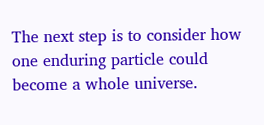The next step is to consider how one enduring particle could become a whole universe.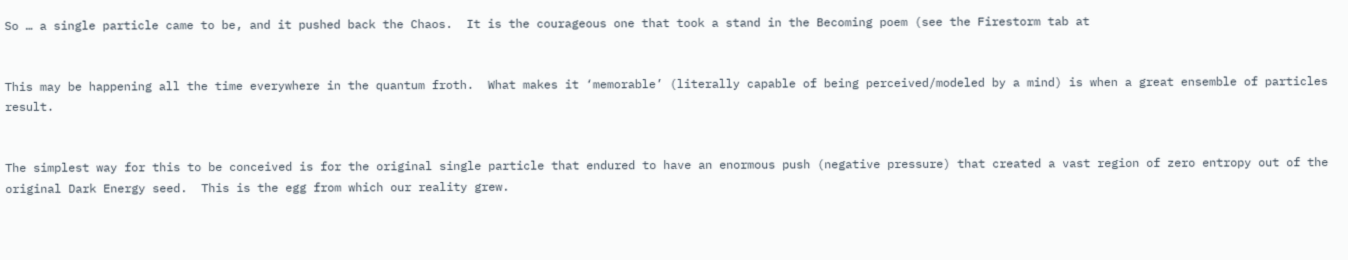So … a single particle came to be, and it pushed back the Chaos.  It is the courageous one that took a stand in the Becoming poem (see the Firestorm tab at


This may be happening all the time everywhere in the quantum froth.  What makes it ‘memorable’ (literally capable of being perceived/modeled by a mind) is when a great ensemble of particles result.


The simplest way for this to be conceived is for the original single particle that endured to have an enormous push (negative pressure) that created a vast region of zero entropy out of the original Dark Energy seed.  This is the egg from which our reality grew.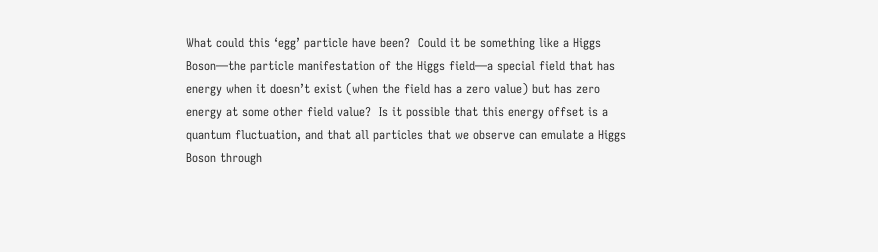What could this ‘egg’ particle have been?  Could it be something like a Higgs Boson—the particle manifestation of the Higgs field—a special field that has energy when it doesn’t exist (when the field has a zero value) but has zero energy at some other field value?  Is it possible that this energy offset is a quantum fluctuation, and that all particles that we observe can emulate a Higgs Boson through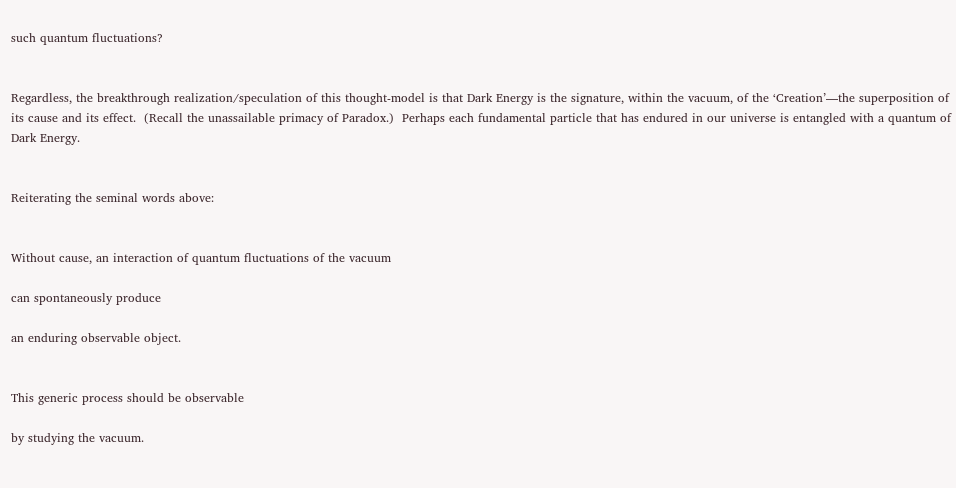such quantum fluctuations?


Regardless, the breakthrough realization/speculation of this thought-model is that Dark Energy is the signature, within the vacuum, of the ‘Creation’—the superposition of its cause and its effect.  (Recall the unassailable primacy of Paradox.)  Perhaps each fundamental particle that has endured in our universe is entangled with a quantum of Dark Energy.


Reiterating the seminal words above:


Without cause, an interaction of quantum fluctuations of the vacuum

can spontaneously produce

an enduring observable object.


This generic process should be observable

by studying the vacuum.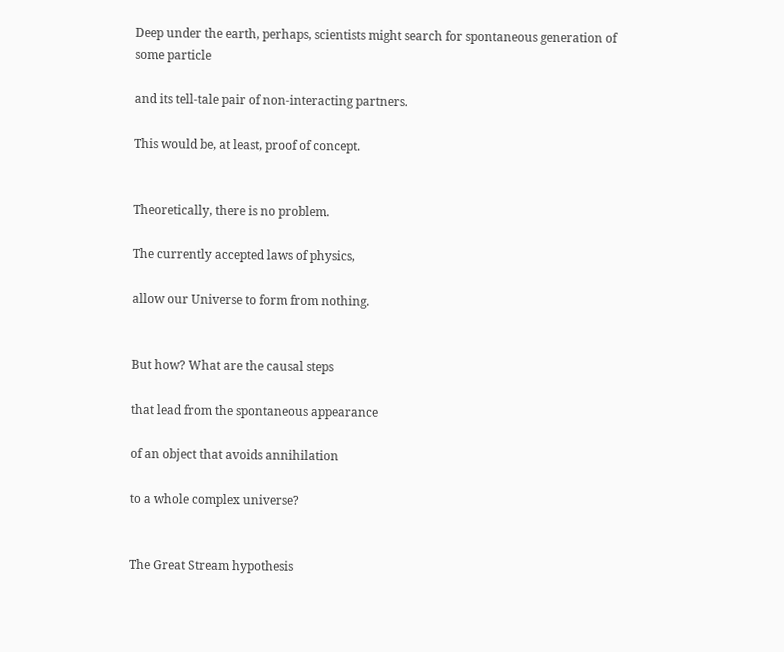Deep under the earth, perhaps, scientists might search for spontaneous generation of some particle

and its tell-tale pair of non-interacting partners.

This would be, at least, proof of concept.


Theoretically, there is no problem.

The currently accepted laws of physics,

allow our Universe to form from nothing.


But how? What are the causal steps

that lead from the spontaneous appearance

of an object that avoids annihilation

to a whole complex universe?


The Great Stream hypothesis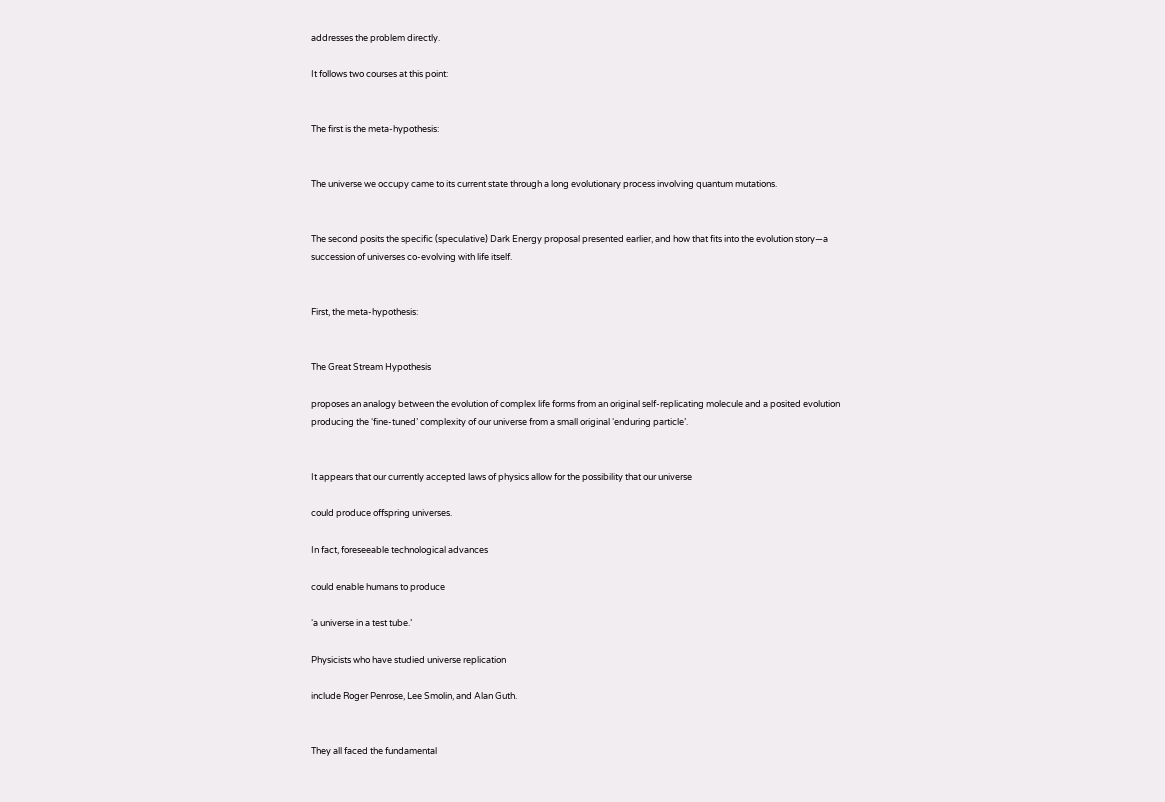addresses the problem directly.

It follows two courses at this point:


The first is the meta-hypothesis:


The universe we occupy came to its current state through a long evolutionary process involving quantum mutations.


The second posits the specific (speculative) Dark Energy proposal presented earlier, and how that fits into the evolution story—a succession of universes co-evolving with life itself.


First, the meta-hypothesis:


The Great Stream Hypothesis

proposes an analogy between the evolution of complex life forms from an original self-replicating molecule and a posited evolution producing the ‘fine-tuned’ complexity of our universe from a small original ‘enduring particle’.


It appears that our currently accepted laws of physics allow for the possibility that our universe

could produce offspring universes.

In fact, foreseeable technological advances

could enable humans to produce

‘a universe in a test tube.’

Physicists who have studied universe replication

include Roger Penrose, Lee Smolin, and Alan Guth.


They all faced the fundamental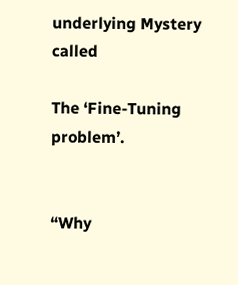underlying Mystery called

The ‘Fine-Tuning problem’.


“Why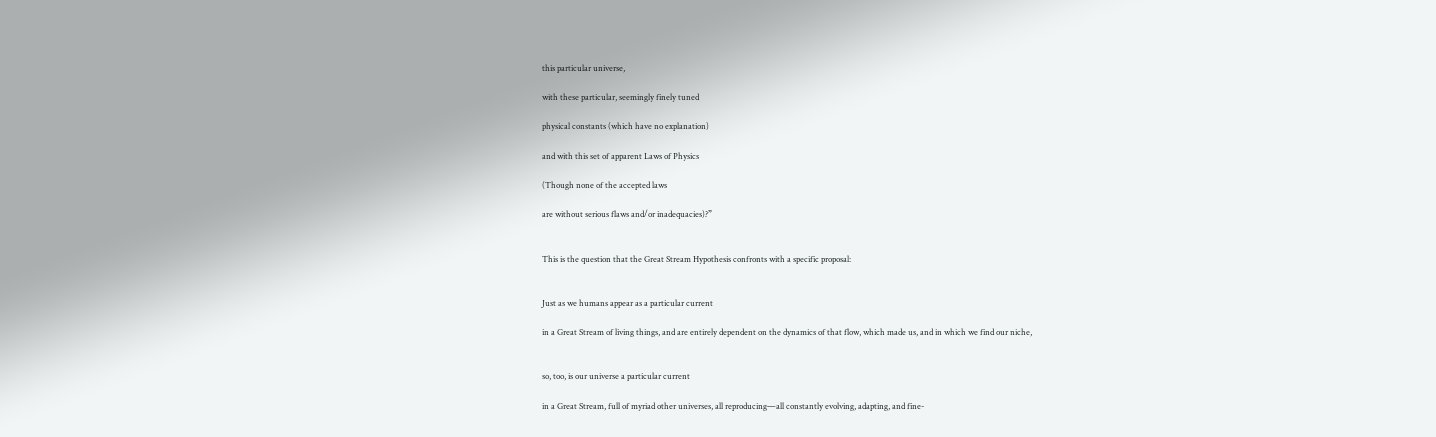this particular universe,

with these particular, seemingly finely tuned

physical constants (which have no explanation)

and with this set of apparent Laws of Physics

(Though none of the accepted laws

are without serious flaws and/or inadequacies)?”


This is the question that the Great Stream Hypothesis confronts with a specific proposal:


Just as we humans appear as a particular current

in a Great Stream of living things, and are entirely dependent on the dynamics of that flow, which made us, and in which we find our niche,


so, too, is our universe a particular current

in a Great Stream, full of myriad other universes, all reproducing—all constantly evolving, adapting, and fine-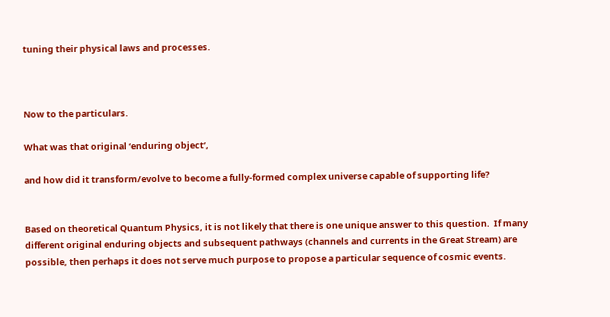tuning their physical laws and processes.



Now to the particulars.

What was that original ‘enduring object’,

and how did it transform/evolve to become a fully-formed complex universe capable of supporting life?


Based on theoretical Quantum Physics, it is not likely that there is one unique answer to this question.  If many different original enduring objects and subsequent pathways (channels and currents in the Great Stream) are possible, then perhaps it does not serve much purpose to propose a particular sequence of cosmic events.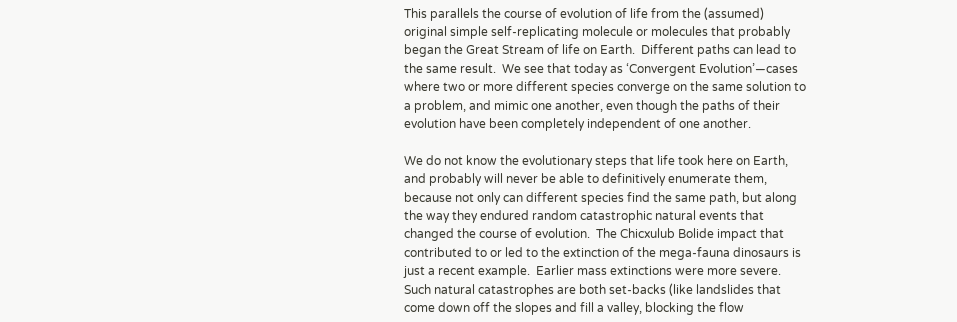This parallels the course of evolution of life from the (assumed) original simple self-replicating molecule or molecules that probably began the Great Stream of life on Earth.  Different paths can lead to the same result.  We see that today as ‘Convergent Evolution’—cases where two or more different species converge on the same solution to a problem, and mimic one another, even though the paths of their evolution have been completely independent of one another.

We do not know the evolutionary steps that life took here on Earth, and probably will never be able to definitively enumerate them, because not only can different species find the same path, but along the way they endured random catastrophic natural events that changed the course of evolution.  The Chicxulub Bolide impact that contributed to or led to the extinction of the mega-fauna dinosaurs is just a recent example.  Earlier mass extinctions were more severe.  Such natural catastrophes are both set-backs (like landslides that come down off the slopes and fill a valley, blocking the flow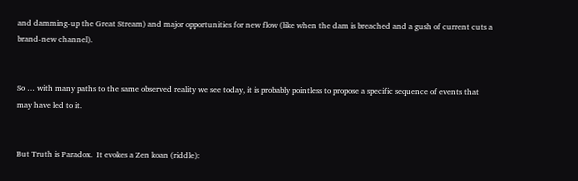and damming-up the Great Stream) and major opportunities for new flow (like when the dam is breached and a gush of current cuts a brand-new channel).


So … with many paths to the same observed reality we see today, it is probably pointless to propose a specific sequence of events that may have led to it.


But Truth is Paradox.  It evokes a Zen koan (riddle):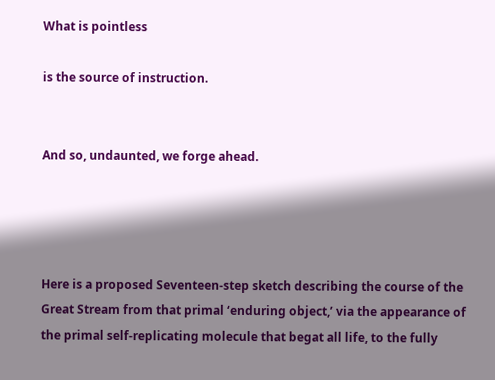What is pointless

is the source of instruction.


And so, undaunted, we forge ahead.




Here is a proposed Seventeen-step sketch describing the course of the Great Stream from that primal ‘enduring object,’ via the appearance of the primal self-replicating molecule that begat all life, to the fully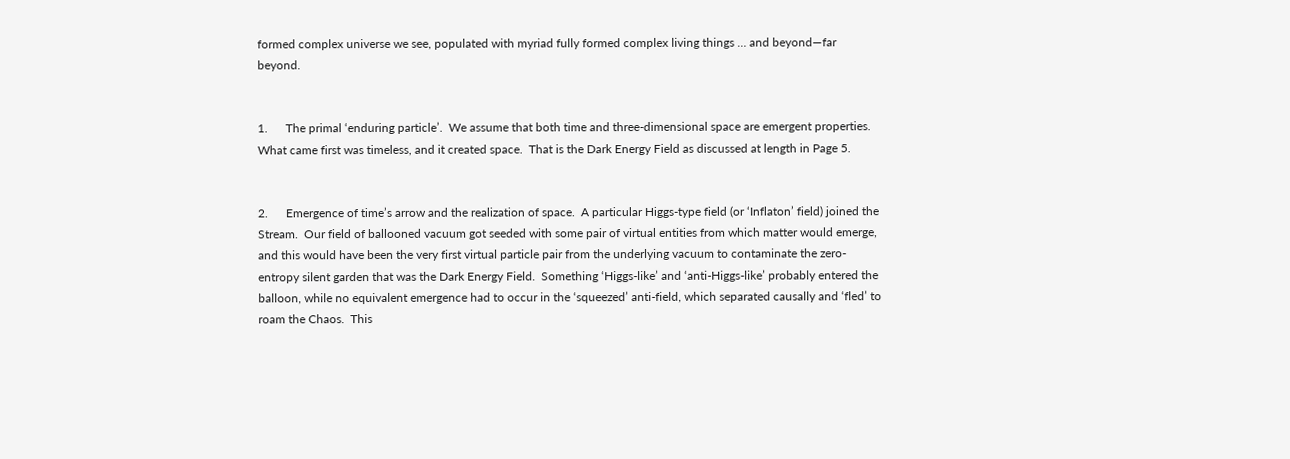formed complex universe we see, populated with myriad fully formed complex living things … and beyond—far beyond.


1.      The primal ‘enduring particle’.  We assume that both time and three-dimensional space are emergent properties.  What came first was timeless, and it created space.  That is the Dark Energy Field as discussed at length in Page 5.


2.      Emergence of time’s arrow and the realization of space.  A particular Higgs-type field (or ‘Inflaton’ field) joined the Stream.  Our field of ballooned vacuum got seeded with some pair of virtual entities from which matter would emerge, and this would have been the very first virtual particle pair from the underlying vacuum to contaminate the zero-entropy silent garden that was the Dark Energy Field.  Something ‘Higgs-like’ and ‘anti-Higgs-like’ probably entered the balloon, while no equivalent emergence had to occur in the ‘squeezed’ anti-field, which separated causally and ‘fled’ to roam the Chaos.  This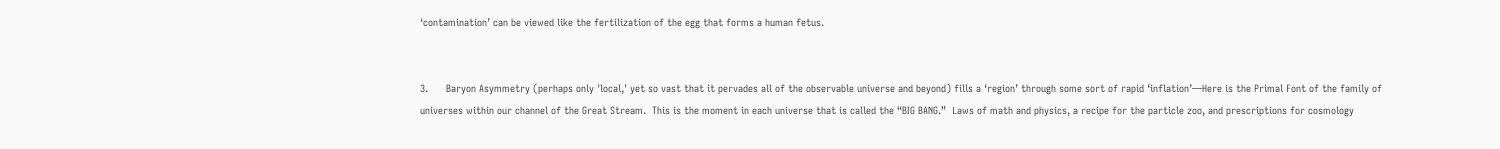‘contamination’ can be viewed like the fertilization of the egg that forms a human fetus.


3.      Baryon Asymmetry (perhaps only 'local,' yet so vast that it pervades all of the observable universe and beyond) fills a ‘region’ through some sort of rapid ‘inflation’—Here is the Primal Font of the family of universes within our channel of the Great Stream.  This is the moment in each universe that is called the “BIG BANG.”  Laws of math and physics, a recipe for the particle zoo, and prescriptions for cosmology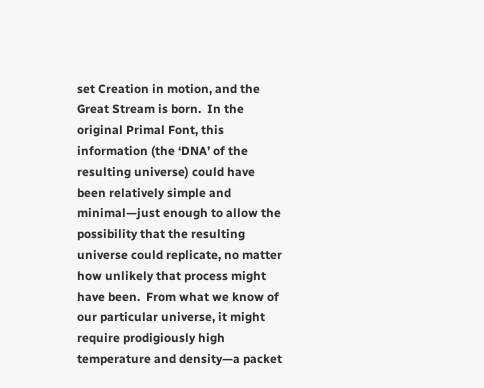set Creation in motion, and the Great Stream is born.  In the original Primal Font, this information (the ‘DNA’ of the resulting universe) could have been relatively simple and minimal—just enough to allow the possibility that the resulting universe could replicate, no matter how unlikely that process might have been.  From what we know of our particular universe, it might require prodigiously high temperature and density—a packet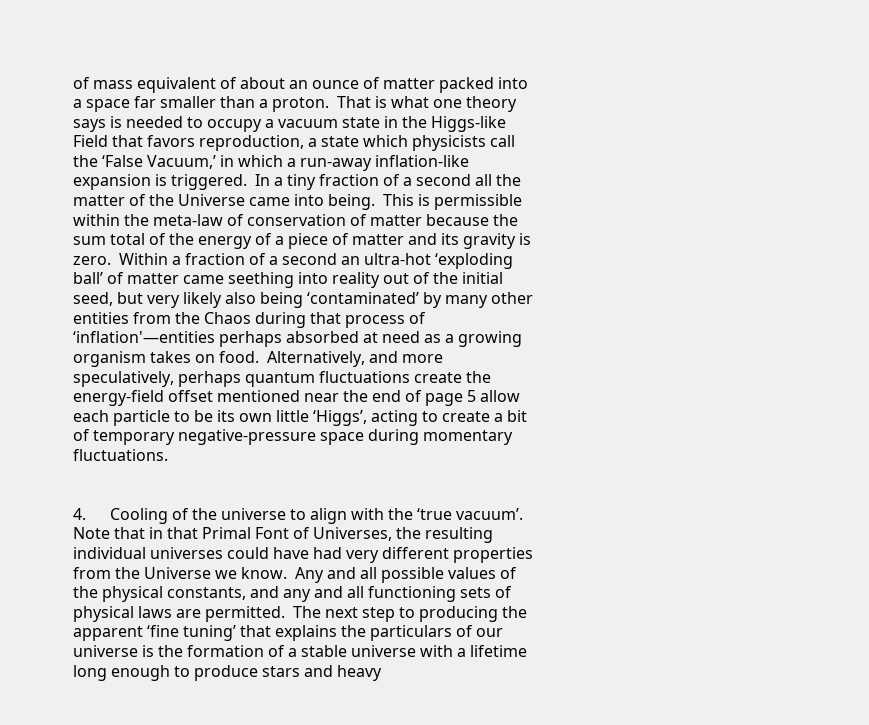of mass equivalent of about an ounce of matter packed into a space far smaller than a proton.  That is what one theory says is needed to occupy a vacuum state in the Higgs-like Field that favors reproduction, a state which physicists call the ‘False Vacuum,’ in which a run-away inflation-like expansion is triggered.  In a tiny fraction of a second all the matter of the Universe came into being.  This is permissible within the meta-law of conservation of matter because the sum total of the energy of a piece of matter and its gravity is zero.  Within a fraction of a second an ultra-hot ‘exploding ball’ of matter came seething into reality out of the initial seed, but very likely also being ‘contaminated’ by many other entities from the Chaos during that process of ‘inflation'—entities perhaps absorbed at need as a growing organism takes on food.  Alternatively, and more speculatively, perhaps quantum fluctuations create the energy-field offset mentioned near the end of page 5 allow each particle to be its own little ‘Higgs’, acting to create a bit of temporary negative-pressure space during momentary fluctuations.


4.      Cooling of the universe to align with the ‘true vacuum’.  Note that in that Primal Font of Universes, the resulting individual universes could have had very different properties from the Universe we know.  Any and all possible values of the physical constants, and any and all functioning sets of physical laws are permitted.  The next step to producing the apparent ‘fine tuning’ that explains the particulars of our universe is the formation of a stable universe with a lifetime long enough to produce stars and heavy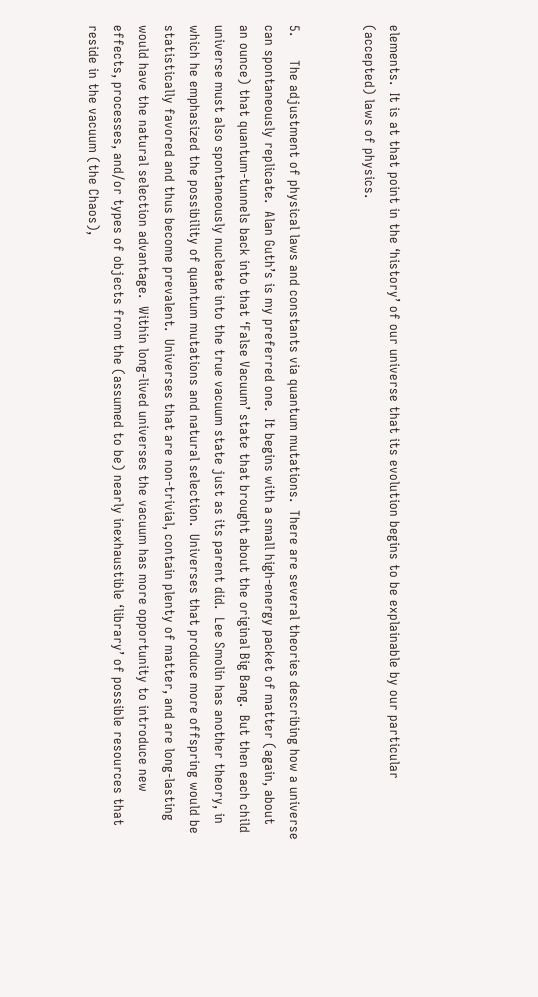elements.  It is at that point in the ‘history’ of our universe that its evolution begins to be explainable by our particular (accepted) laws of physics.


5.      The adjustment of physical laws and constants via quantum mutations.  There are several theories describing how a universe can spontaneously replicate.  Alan Guth’s is my preferred one.  It begins with a small high-energy packet of matter (again, about an ounce) that quantum-tunnels back into that ‘False Vacuum’ state that brought about the original Big Bang.  But then each child universe must also spontaneously nucleate into the true vacuum state just as its parent did.  Lee Smolin has another theory, in which he emphasized the possibility of quantum mutations and natural selection.  Universes that produce more offspring would be statistically favored and thus become prevalent.  Universes that are non-trivial, contain plenty of matter, and are long-lasting would have the natural selection advantage.  Within long-lived universes the vacuum has more opportunity to introduce new effects, processes, and/or types of objects from the (assumed to be) nearly inexhaustible ‘library’ of possible resources that reside in the vacuum (the Chaos),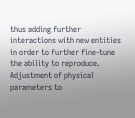thus adding further interactions with new entities in order to further fine-tune the ability to reproduce.  Adjustment of physical parameters to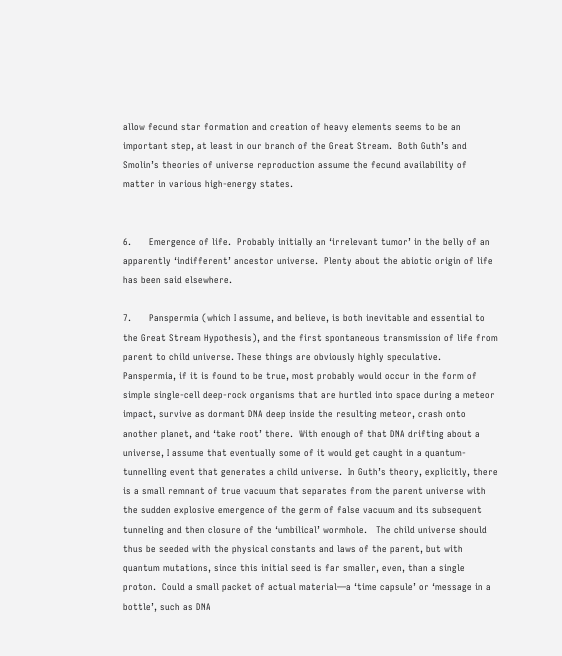allow fecund star formation and creation of heavy elements seems to be an important step, at least in our branch of the Great Stream.  Both Guth’s and Smolin’s theories of universe reproduction assume the fecund availability of matter in various high-energy states.


6.      Emergence of life.  Probably initially an ‘irrelevant tumor’ in the belly of an apparently ‘indifferent’ ancestor universe.  Plenty about the abiotic origin of life has been said elsewhere.

7.      Panspermia (which I assume, and believe, is both inevitable and essential to the Great Stream Hypothesis), and the first spontaneous transmission of life from parent to child universe. These things are obviously highly speculative.  Panspermia, if it is found to be true, most probably would occur in the form of simple single-cell deep-rock organisms that are hurtled into space during a meteor impact, survive as dormant DNA deep inside the resulting meteor, crash onto another planet, and ‘take root’ there.  With enough of that DNA drifting about a universe, I assume that eventually some of it would get caught in a quantum-tunnelling event that generates a child universe.  In Guth’s theory, explicitly, there is a small remnant of true vacuum that separates from the parent universe with the sudden explosive emergence of the germ of false vacuum and its subsequent tunneling and then closure of the ‘umbilical’ wormhole.   The child universe should thus be seeded with the physical constants and laws of the parent, but with quantum mutations, since this initial seed is far smaller, even, than a single proton.  Could a small packet of actual material—a ‘time capsule’ or ‘message in a bottle’, such as DNA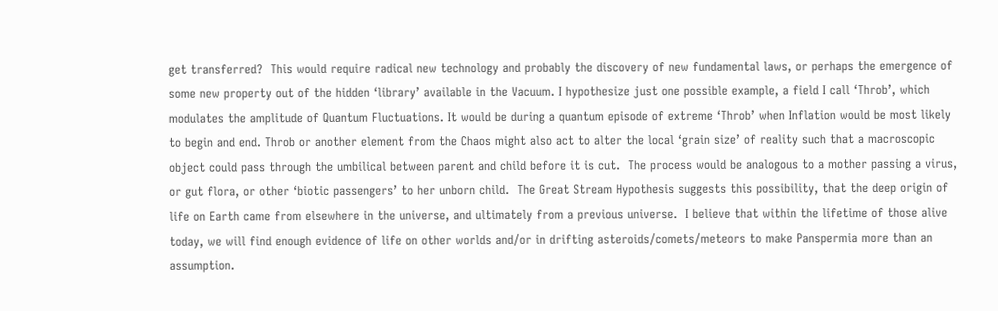get transferred?  This would require radical new technology and probably the discovery of new fundamental laws, or perhaps the emergence of some new property out of the hidden ‘library’ available in the Vacuum. I hypothesize just one possible example, a field I call ‘Throb’, which modulates the amplitude of Quantum Fluctuations. It would be during a quantum episode of extreme ‘Throb’ when Inflation would be most likely to begin and end. Throb or another element from the Chaos might also act to alter the local ‘grain size’ of reality such that a macroscopic object could pass through the umbilical between parent and child before it is cut.  The process would be analogous to a mother passing a virus, or gut flora, or other ‘biotic passengers’ to her unborn child.  The Great Stream Hypothesis suggests this possibility, that the deep origin of life on Earth came from elsewhere in the universe, and ultimately from a previous universe.  I believe that within the lifetime of those alive today, we will find enough evidence of life on other worlds and/or in drifting asteroids/comets/meteors to make Panspermia more than an assumption.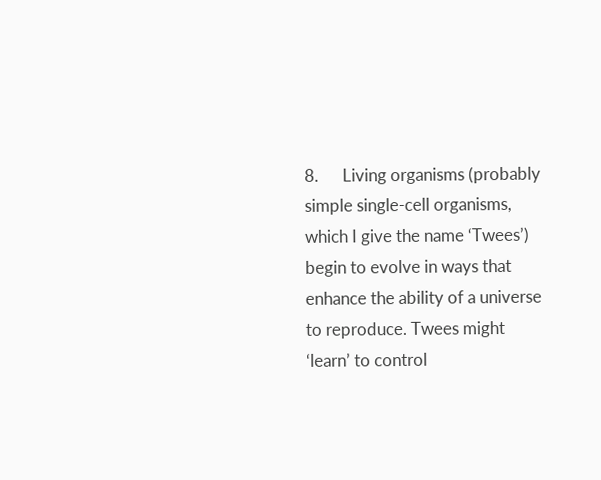8.      Living organisms (probably simple single-cell organisms, which I give the name ‘Twees’) begin to evolve in ways that enhance the ability of a universe to reproduce. Twees might ‘learn’ to control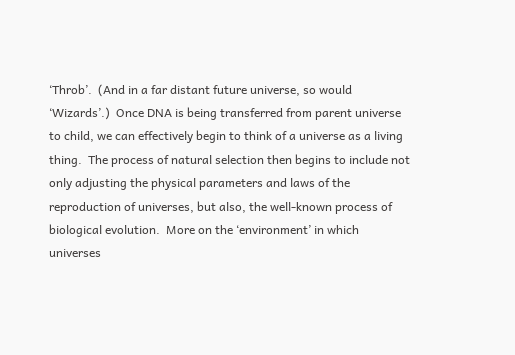‘Throb’.  (And in a far distant future universe, so would ‘Wizards’.)  Once DNA is being transferred from parent universe to child, we can effectively begin to think of a universe as a living thing.  The process of natural selection then begins to include not only adjusting the physical parameters and laws of the reproduction of universes, but also, the well-known process of biological evolution.  More on the ‘environment’ in which universes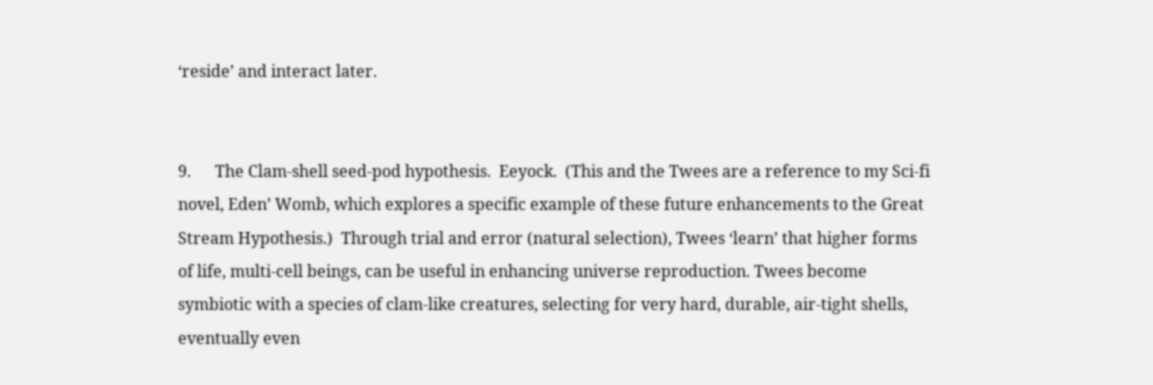‘reside’ and interact later.


9.      The Clam-shell seed-pod hypothesis.  Eeyock.  (This and the Twees are a reference to my Sci-fi novel, Eden’ Womb, which explores a specific example of these future enhancements to the Great Stream Hypothesis.)  Through trial and error (natural selection), Twees ‘learn’ that higher forms of life, multi-cell beings, can be useful in enhancing universe reproduction. Twees become symbiotic with a species of clam-like creatures, selecting for very hard, durable, air-tight shells, eventually even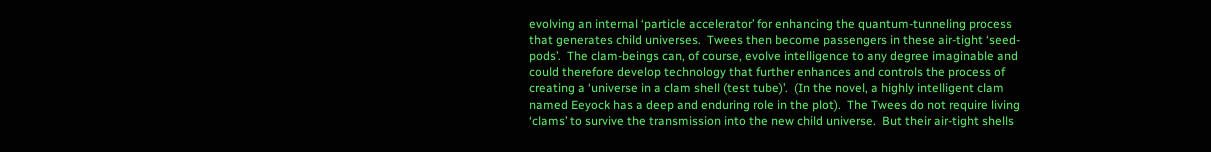evolving an internal ‘particle accelerator’ for enhancing the quantum-tunneling process that generates child universes.  Twees then become passengers in these air-tight ‘seed-pods’.  The clam-beings can, of course, evolve intelligence to any degree imaginable and could therefore develop technology that further enhances and controls the process of creating a ‘universe in a clam shell (test tube)’.  (In the novel, a highly intelligent clam named Eeyock has a deep and enduring role in the plot).  The Twees do not require living ‘clams’ to survive the transmission into the new child universe.  But their air-tight shells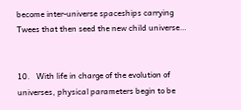become inter-universe spaceships carrying Twees that then seed the new child universe…


10.   With life in charge of the evolution of universes, physical parameters begin to be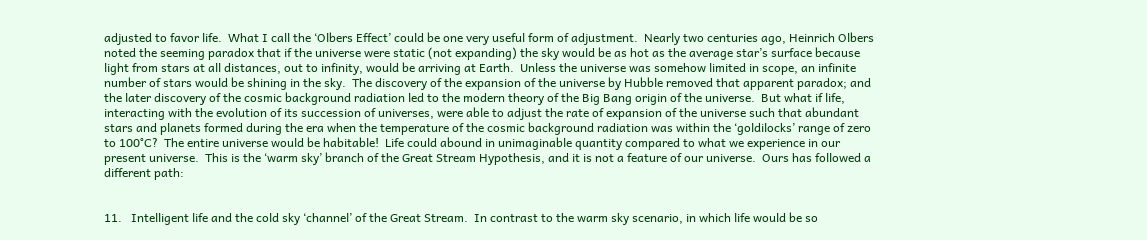adjusted to favor life.  What I call the ‘Olbers Effect’ could be one very useful form of adjustment.  Nearly two centuries ago, Heinrich Olbers noted the seeming paradox that if the universe were static (not expanding) the sky would be as hot as the average star’s surface because light from stars at all distances, out to infinity, would be arriving at Earth.  Unless the universe was somehow limited in scope, an infinite number of stars would be shining in the sky.  The discovery of the expansion of the universe by Hubble removed that apparent paradox; and the later discovery of the cosmic background radiation led to the modern theory of the Big Bang origin of the universe.  But what if life, interacting with the evolution of its succession of universes, were able to adjust the rate of expansion of the universe such that abundant stars and planets formed during the era when the temperature of the cosmic background radiation was within the ‘goldilocks’ range of zero to 100°C?  The entire universe would be habitable!  Life could abound in unimaginable quantity compared to what we experience in our present universe.  This is the ‘warm sky’ branch of the Great Stream Hypothesis, and it is not a feature of our universe.  Ours has followed a different path:


11.   Intelligent life and the cold sky ‘channel’ of the Great Stream.  In contrast to the warm sky scenario, in which life would be so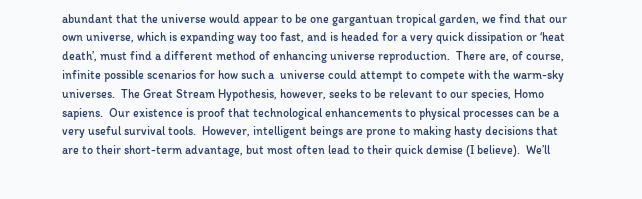abundant that the universe would appear to be one gargantuan tropical garden, we find that our own universe, which is expanding way too fast, and is headed for a very quick dissipation or ‘heat death’, must find a different method of enhancing universe reproduction.  There are, of course, infinite possible scenarios for how such a  universe could attempt to compete with the warm-sky universes.  The Great Stream Hypothesis, however, seeks to be relevant to our species, Homo sapiens.  Our existence is proof that technological enhancements to physical processes can be a very useful survival tools.  However, intelligent beings are prone to making hasty decisions that are to their short-term advantage, but most often lead to their quick demise (I believe).  We’ll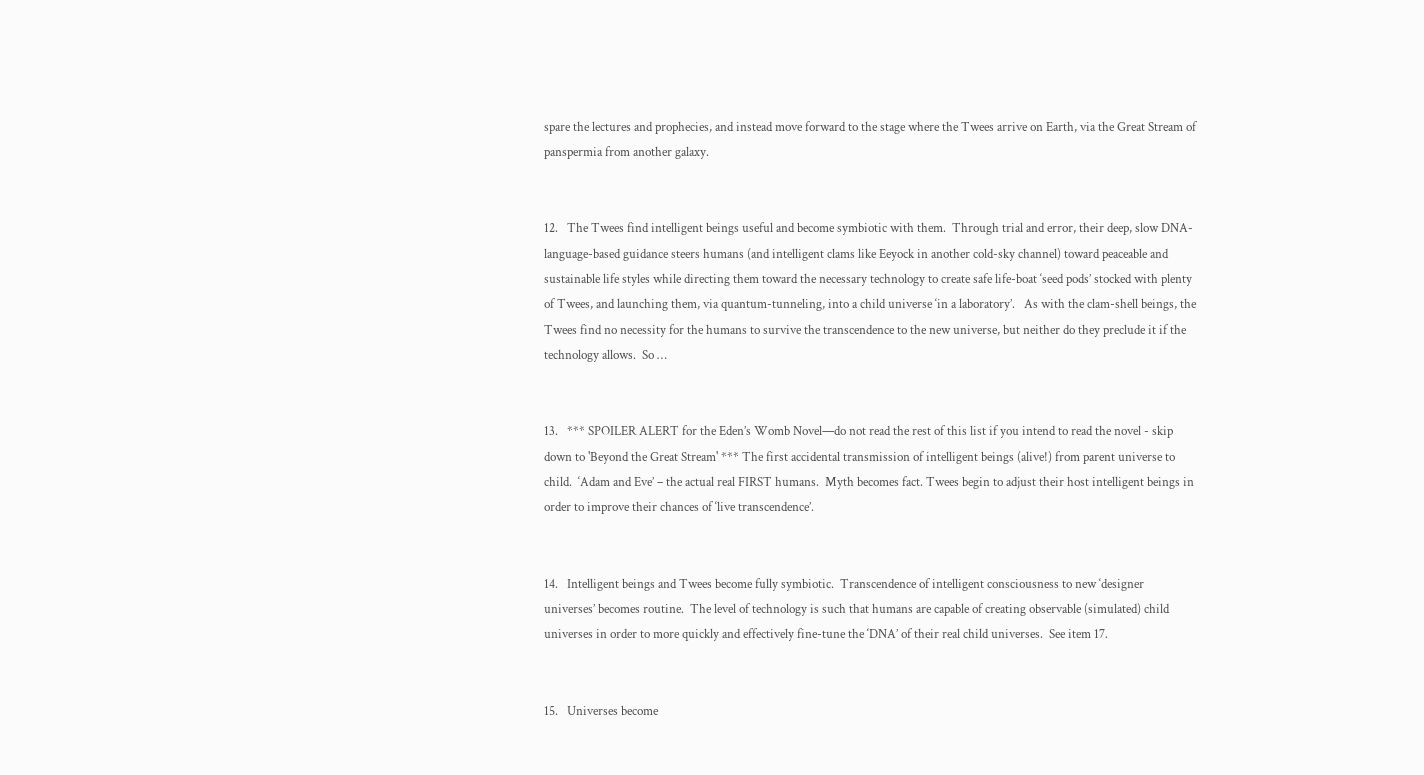spare the lectures and prophecies, and instead move forward to the stage where the Twees arrive on Earth, via the Great Stream of panspermia from another galaxy.


12.   The Twees find intelligent beings useful and become symbiotic with them.  Through trial and error, their deep, slow DNA-language-based guidance steers humans (and intelligent clams like Eeyock in another cold-sky channel) toward peaceable and sustainable life styles while directing them toward the necessary technology to create safe life-boat ‘seed pods’ stocked with plenty of Twees, and launching them, via quantum-tunneling, into a child universe ‘in a laboratory’.   As with the clam-shell beings, the Twees find no necessity for the humans to survive the transcendence to the new universe, but neither do they preclude it if the technology allows.  So …


13.   *** SPOILER ALERT for the Eden’s Womb Novel—do not read the rest of this list if you intend to read the novel - skip down to 'Beyond the Great Stream' *** The first accidental transmission of intelligent beings (alive!) from parent universe to child.  ‘Adam and Eve’ – the actual real FIRST humans.  Myth becomes fact. Twees begin to adjust their host intelligent beings in order to improve their chances of ‘live transcendence’.


14.   Intelligent beings and Twees become fully symbiotic.  Transcendence of intelligent consciousness to new ‘designer universes’ becomes routine.  The level of technology is such that humans are capable of creating observable (simulated) child universes in order to more quickly and effectively fine-tune the ‘DNA’ of their real child universes.  See item 17.


15.   Universes become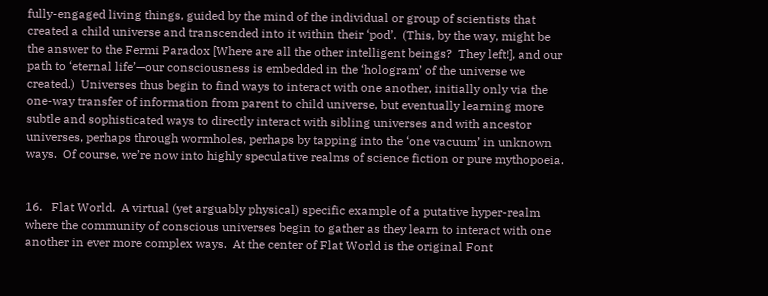fully-engaged living things, guided by the mind of the individual or group of scientists that created a child universe and transcended into it within their ‘pod’.  (This, by the way, might be the answer to the Fermi Paradox [Where are all the other intelligent beings?  They left!], and our path to ‘eternal life’—our consciousness is embedded in the ‘hologram’ of the universe we created.)  Universes thus begin to find ways to interact with one another, initially only via the one-way transfer of information from parent to child universe, but eventually learning more subtle and sophisticated ways to directly interact with sibling universes and with ancestor universes, perhaps through wormholes, perhaps by tapping into the ‘one vacuum’ in unknown ways.  Of course, we’re now into highly speculative realms of science fiction or pure mythopoeia.


16.   Flat World.  A virtual (yet arguably physical) specific example of a putative hyper-realm where the community of conscious universes begin to gather as they learn to interact with one another in ever more complex ways.  At the center of Flat World is the original Font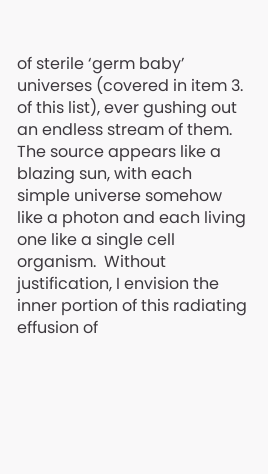of sterile ‘germ baby’ universes (covered in item 3. of this list), ever gushing out an endless stream of them.  The source appears like a blazing sun, with each simple universe somehow like a photon and each living one like a single cell organism.  Without justification, I envision the inner portion of this radiating effusion of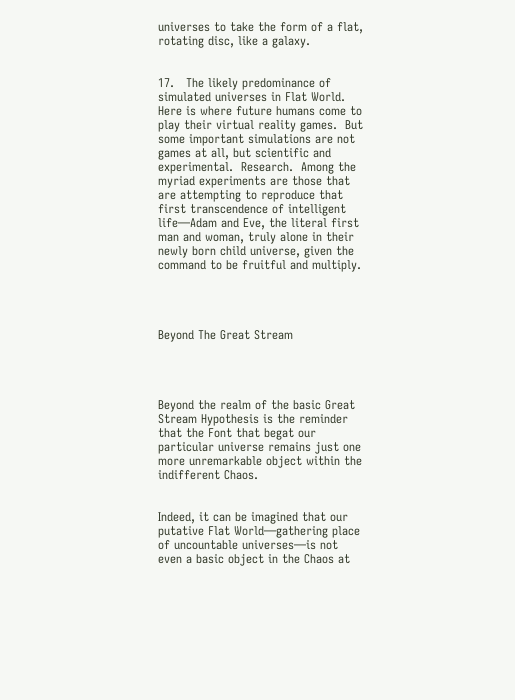universes to take the form of a flat, rotating disc, like a galaxy.


17.   The likely predominance of simulated universes in Flat World.  Here is where future humans come to play their virtual reality games.  But some important simulations are not games at all, but scientific and experimental.  Research.  Among the myriad experiments are those that are attempting to reproduce that first transcendence of intelligent life—Adam and Eve, the literal first man and woman, truly alone in their newly born child universe, given the command to be fruitful and multiply.




Beyond The Great Stream




Beyond the realm of the basic Great Stream Hypothesis is the reminder that the Font that begat our particular universe remains just one more unremarkable object within the indifferent Chaos.


Indeed, it can be imagined that our putative Flat World—gathering place of uncountable universes—is not even a basic object in the Chaos at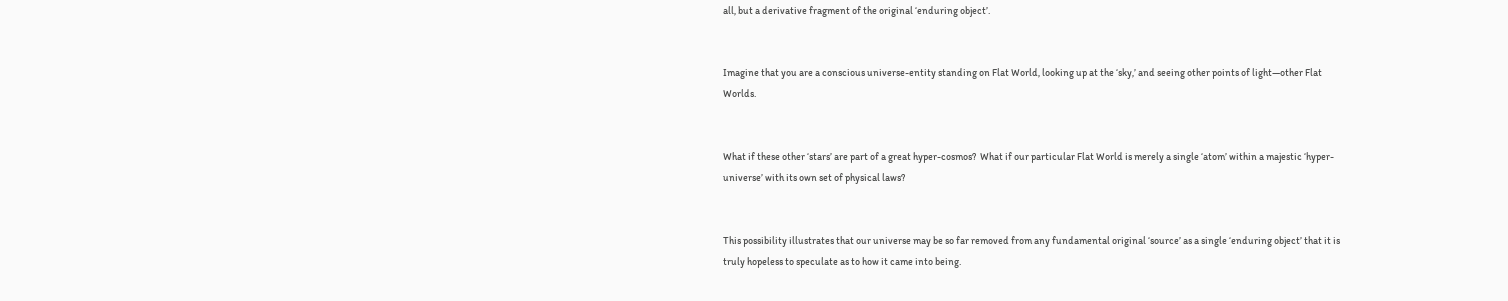all, but a derivative fragment of the original ‘enduring object’.


Imagine that you are a conscious universe-entity standing on Flat World, looking up at the ‘sky,’ and seeing other points of light—other Flat Worlds.


What if these other ‘stars’ are part of a great hyper-cosmos?  What if our particular Flat World is merely a single ‘atom’ within a majestic ‘hyper-universe’ with its own set of physical laws?


This possibility illustrates that our universe may be so far removed from any fundamental original ‘source’ as a single ‘enduring object’ that it is truly hopeless to speculate as to how it came into being.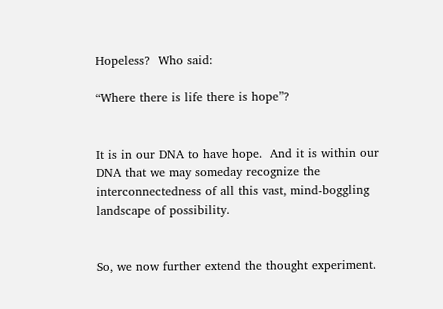Hopeless?  Who said:

“Where there is life there is hope”?


It is in our DNA to have hope.  And it is within our DNA that we may someday recognize the interconnectedness of all this vast, mind-boggling landscape of possibility.


So, we now further extend the thought experiment.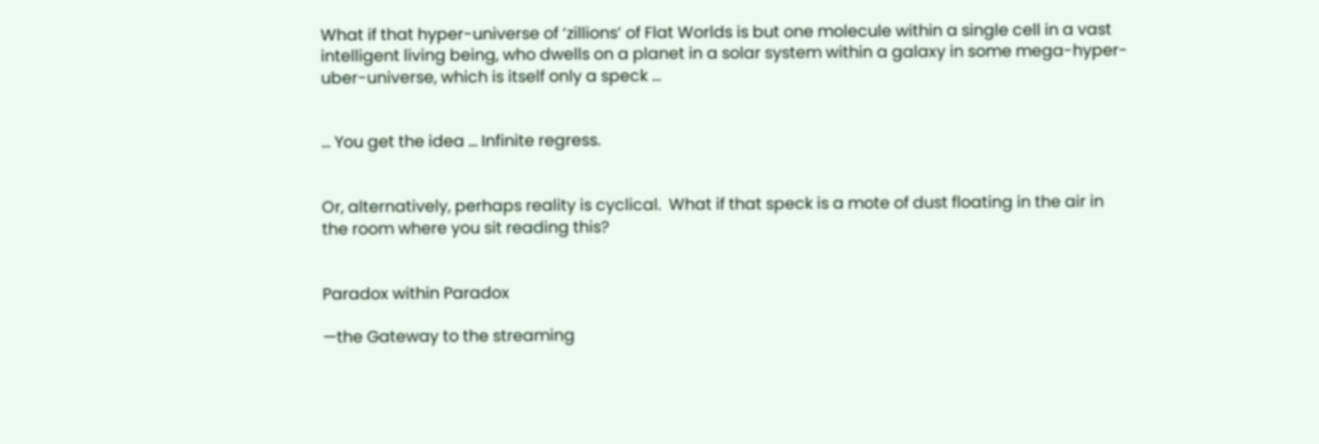What if that hyper-universe of ‘zillions’ of Flat Worlds is but one molecule within a single cell in a vast intelligent living being, who dwells on a planet in a solar system within a galaxy in some mega-hyper-uber-universe, which is itself only a speck …


… You get the idea … Infinite regress.


Or, alternatively, perhaps reality is cyclical.  What if that speck is a mote of dust floating in the air in the room where you sit reading this?


Paradox within Paradox

—the Gateway to the streaming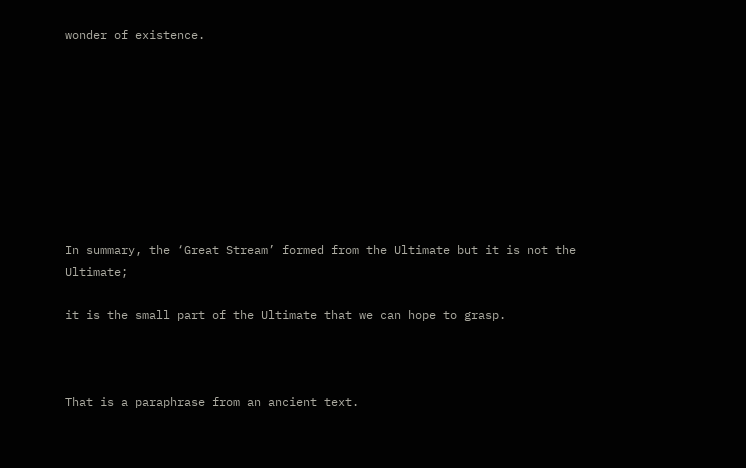wonder of existence.









In summary, the ‘Great Stream’ formed from the Ultimate but it is not the Ultimate;

it is the small part of the Ultimate that we can hope to grasp.



That is a paraphrase from an ancient text.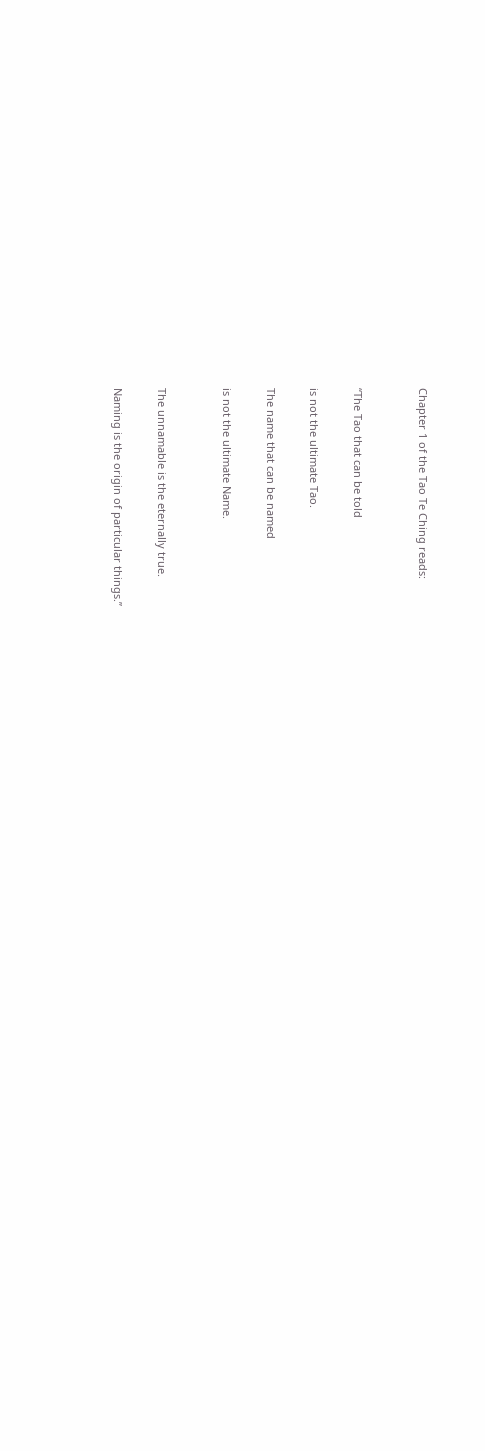Chapter 1 of the Tao Te Ching reads:


“The Tao that can be told

is not the ultimate Tao.

The name that can be named

is not the ultimate Name.


The unnamable is the eternally true.

Naming is the origin of particular things.”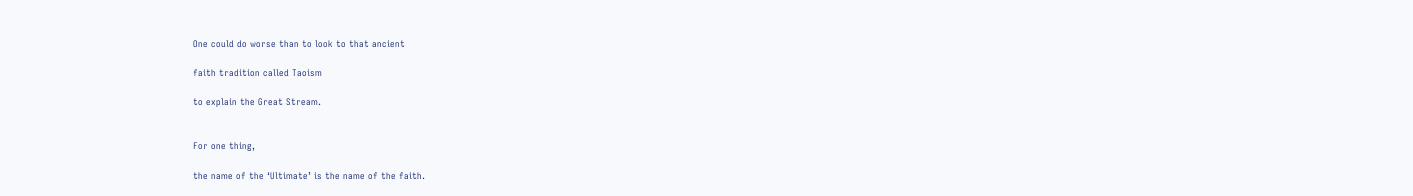One could do worse than to look to that ancient

faith tradition called Taoism

to explain the Great Stream.


For one thing,

the name of the ‘Ultimate’ is the name of the faith.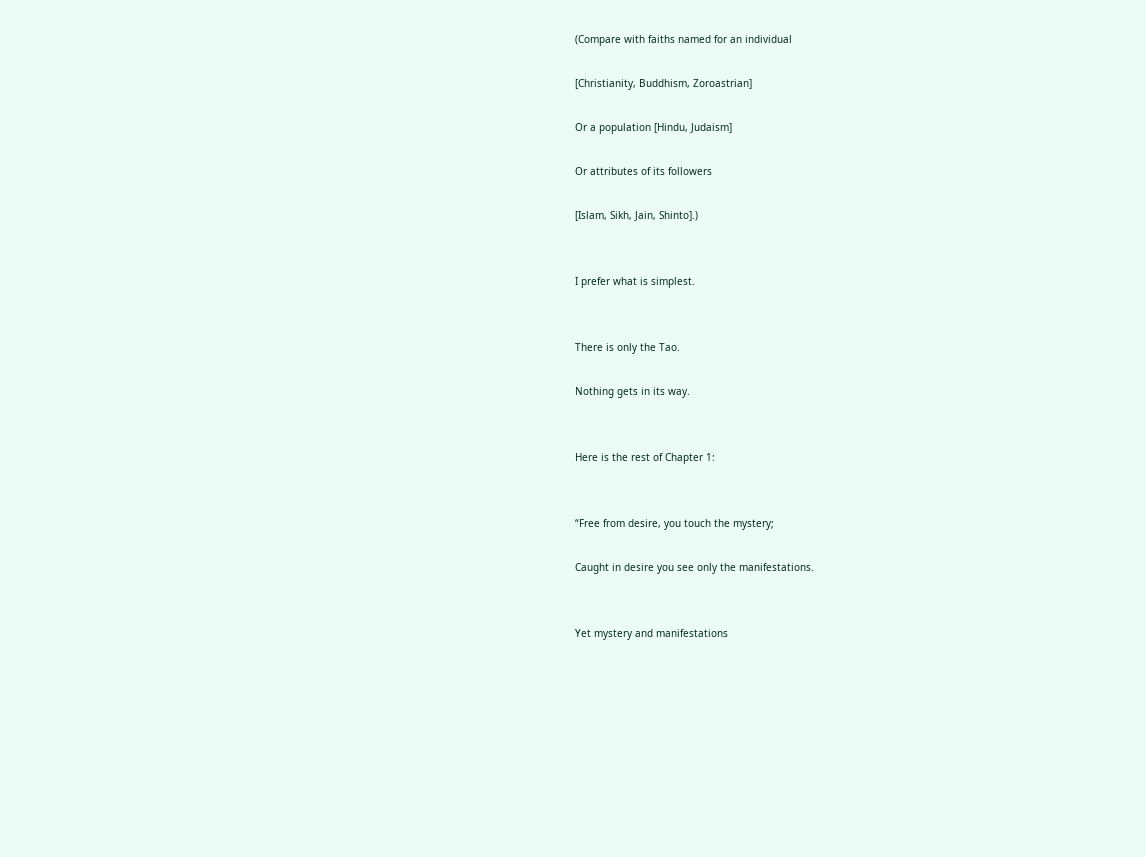(Compare with faiths named for an individual

[Christianity, Buddhism, Zoroastrian]

Or a population [Hindu, Judaism]

Or attributes of its followers

[Islam, Sikh, Jain, Shinto].)


I prefer what is simplest.


There is only the Tao.

Nothing gets in its way.


Here is the rest of Chapter 1:


“Free from desire, you touch the mystery;

Caught in desire you see only the manifestations.


Yet mystery and manifestations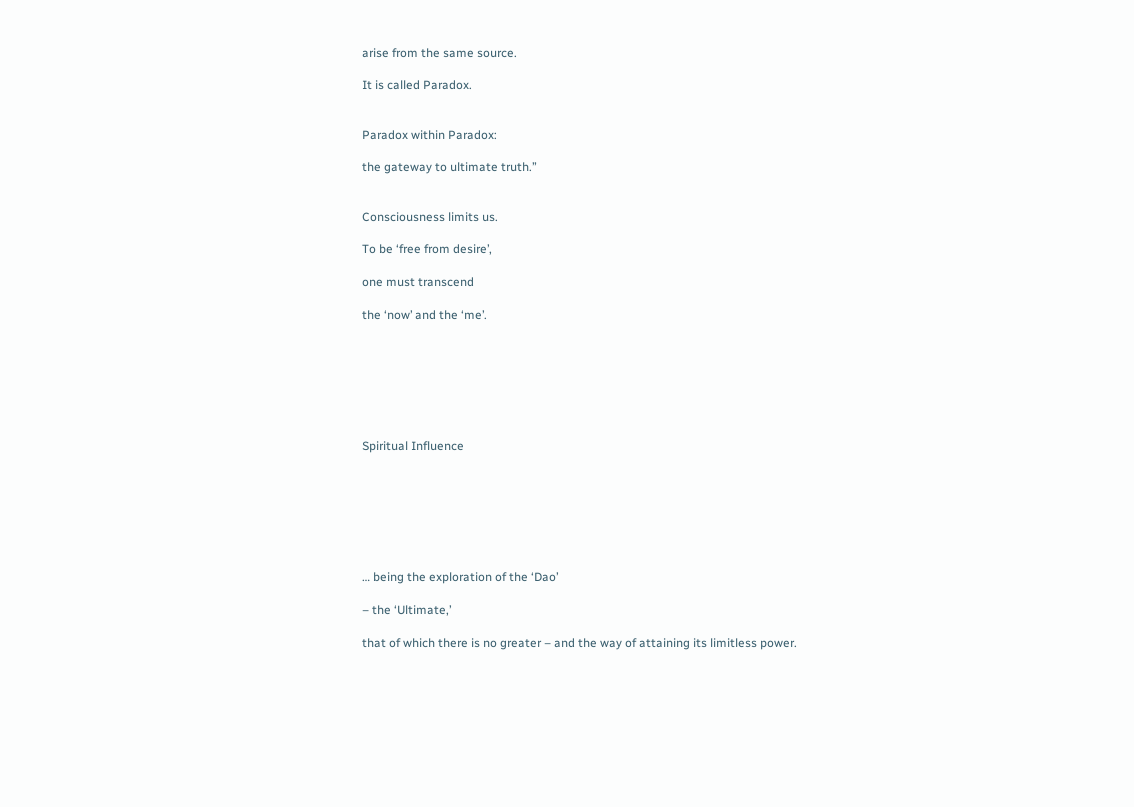arise from the same source.

It is called Paradox.


Paradox within Paradox:

the gateway to ultimate truth.”


Consciousness limits us.

To be ‘free from desire’,

one must transcend

the ‘now’ and the ‘me’.







Spiritual Influence







… being the exploration of the ‘Dao’

– the ‘Ultimate,’

that of which there is no greater – and the way of attaining its limitless power.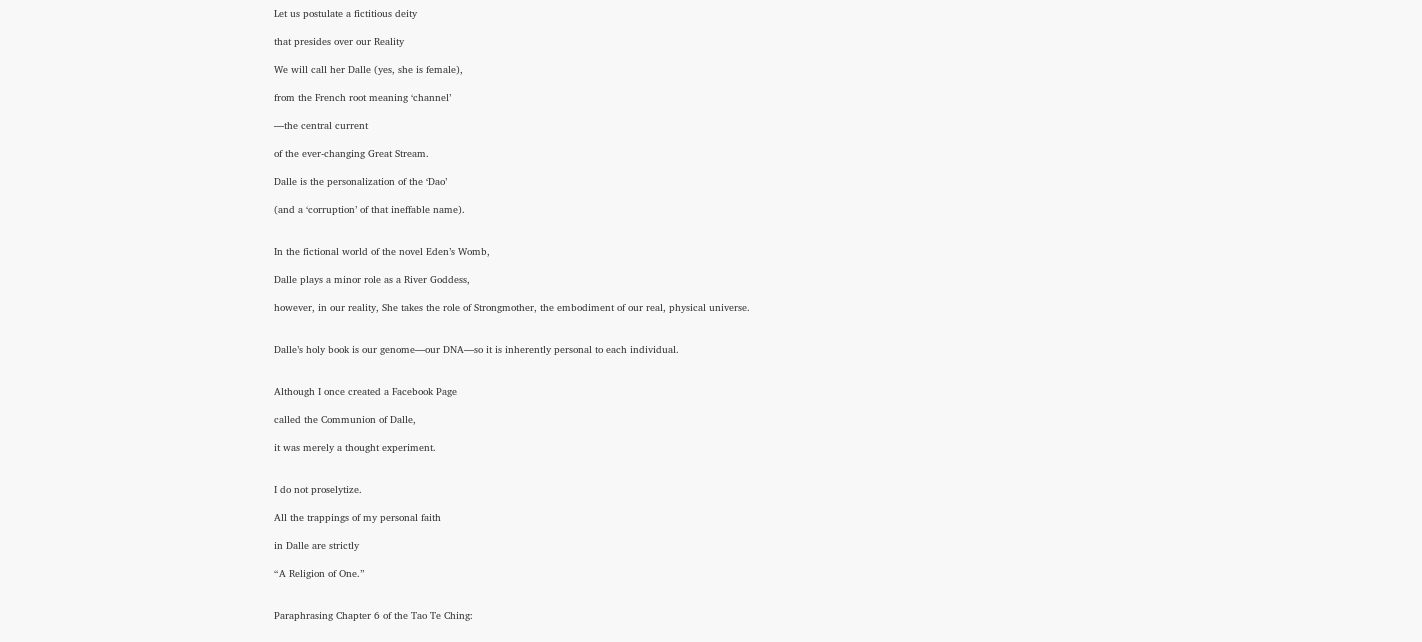Let us postulate a fictitious deity

that presides over our Reality

We will call her Dalle (yes, she is female),

from the French root meaning ‘channel’

—the central current

of the ever-changing Great Stream.

Dalle is the personalization of the ‘Dao’

(and a ‘corruption’ of that ineffable name).


In the fictional world of the novel Eden’s Womb,

Dalle plays a minor role as a River Goddess,

however, in our reality, She takes the role of Strongmother, the embodiment of our real, physical universe.


Dalle’s holy book is our genome—our DNA—so it is inherently personal to each individual.


Although I once created a Facebook Page

called the Communion of Dalle,

it was merely a thought experiment.


I do not proselytize.

All the trappings of my personal faith

in Dalle are strictly

“A Religion of One.”


Paraphrasing Chapter 6 of the Tao Te Ching: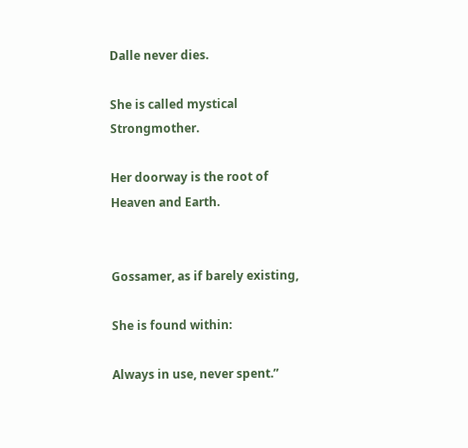Dalle never dies.

She is called mystical Strongmother.

Her doorway is the root of Heaven and Earth.


Gossamer, as if barely existing,

She is found within:

Always in use, never spent.”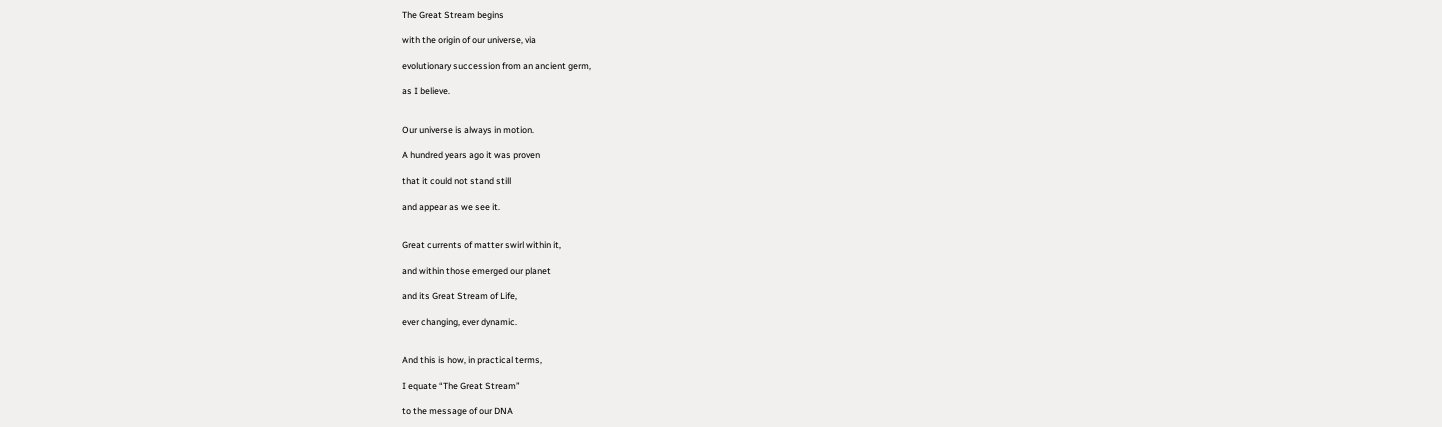The Great Stream begins

with the origin of our universe, via

evolutionary succession from an ancient germ,

as I believe.


Our universe is always in motion.

A hundred years ago it was proven

that it could not stand still

and appear as we see it.


Great currents of matter swirl within it,

and within those emerged our planet

and its Great Stream of Life,

ever changing, ever dynamic.


And this is how, in practical terms,

I equate “The Great Stream”

to the message of our DNA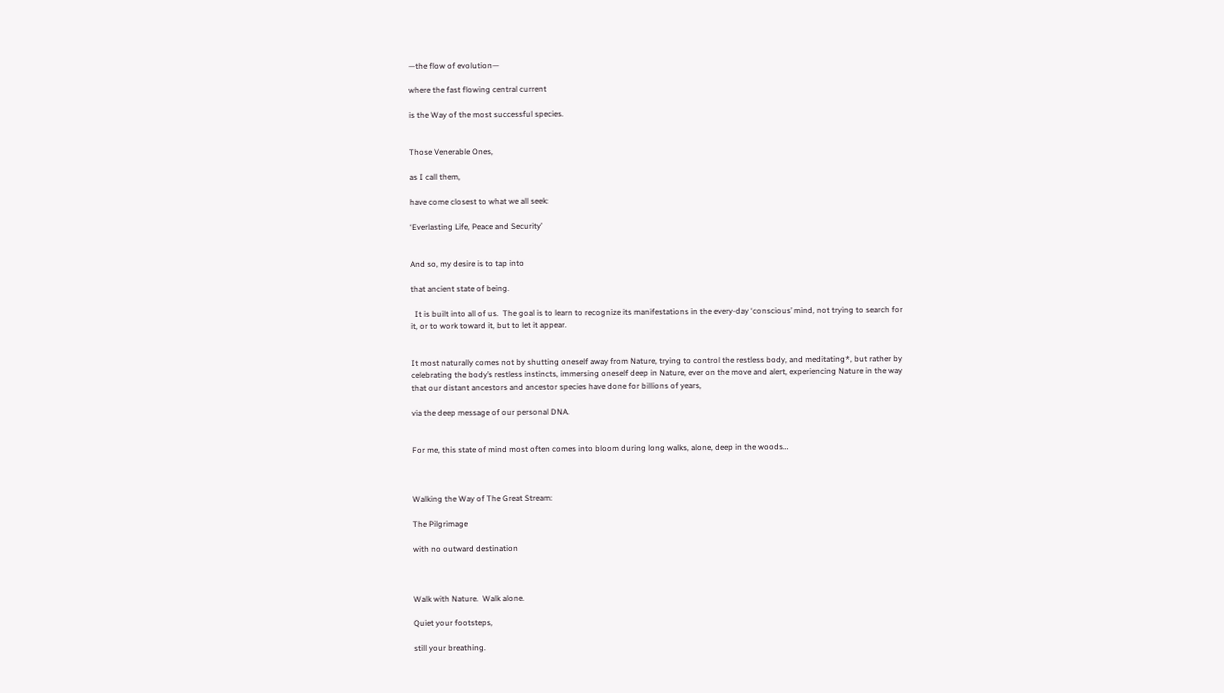—the flow of evolution—

where the fast flowing central current

is the Way of the most successful species.


Those Venerable Ones,

as I call them,

have come closest to what we all seek:

‘Everlasting Life, Peace and Security’


And so, my desire is to tap into

that ancient state of being.

  It is built into all of us.  The goal is to learn to recognize its manifestations in the every-day ‘conscious’ mind, not trying to search for it, or to work toward it, but to let it appear.


It most naturally comes not by shutting oneself away from Nature, trying to control the restless body, and meditating*, but rather by celebrating the body’s restless instincts, immersing oneself deep in Nature, ever on the move and alert, experiencing Nature in the way that our distant ancestors and ancestor species have done for billions of years,

via the deep message of our personal DNA.


For me, this state of mind most often comes into bloom during long walks, alone, deep in the woods…



Walking the Way of The Great Stream:

The Pilgrimage

with no outward destination



Walk with Nature.  Walk alone.

Quiet your footsteps,

still your breathing.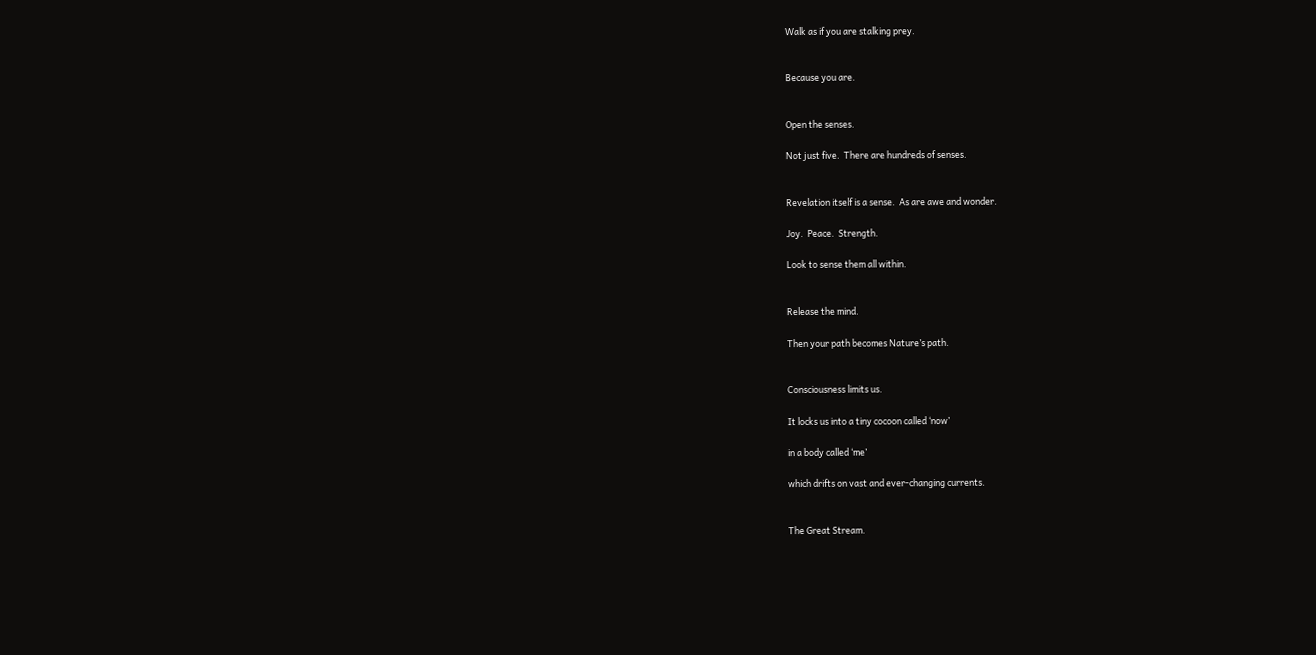Walk as if you are stalking prey.


Because you are.


Open the senses.

Not just five.  There are hundreds of senses.


Revelation itself is a sense.  As are awe and wonder.

Joy.  Peace.  Strength.

Look to sense them all within.


Release the mind.

Then your path becomes Nature’s path.


Consciousness limits us.

It locks us into a tiny cocoon called ‘now’

in a body called ‘me’

which drifts on vast and ever-changing currents.


The Great Stream.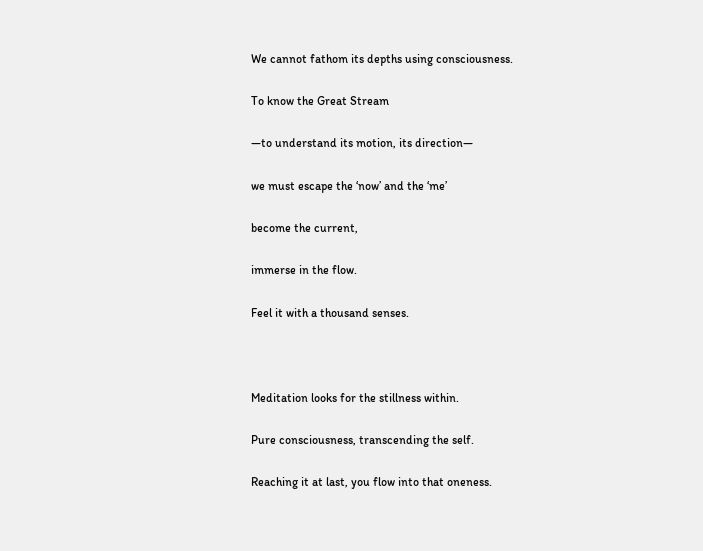We cannot fathom its depths using consciousness.

To know the Great Stream

—to understand its motion, its direction—

we must escape the ‘now’ and the ‘me’

become the current,

immerse in the flow.

Feel it with a thousand senses.



Meditation looks for the stillness within.

Pure consciousness, transcending the self.

Reaching it at last, you flow into that oneness.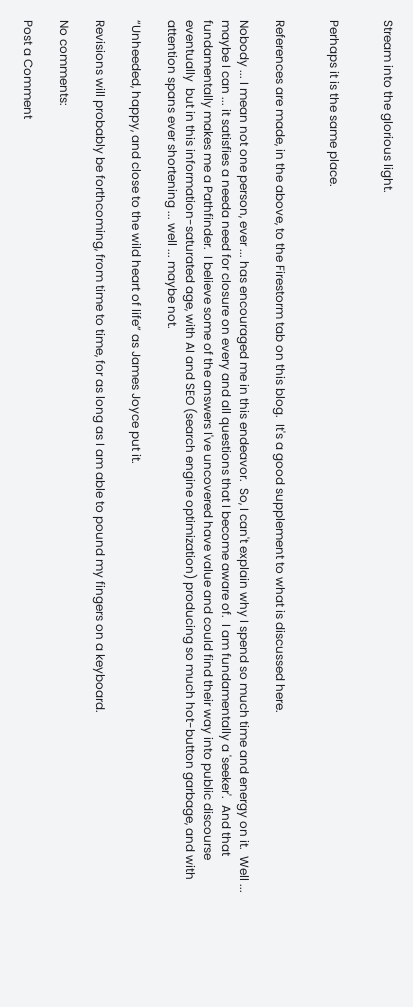Stream into the glorious light.


Perhaps it is the same place.


References are made, in the above, to the Firestorm tab on this blog.  It's a good supplement to what is discussed here.

Nobody ... I mean not one person, ever ... has encouraged me in this endeavor.  So, I can't explain why I spend so much time and energy on it.  Well ... maybe I can ... it satisfies a needa need for closure on every and all questions that I become aware of.  I am fundamentally a 'seeker'.  And that fundamentally makes me a Pathfinder.  I believe some of the answers I've uncovered have value and could find their way into public discourse eventually  but in this information-saturated age, with AI and SEO (search engine optimization) producing so much hot-button garbage, and with attention spans ever shortening ... well ... maybe not.

“Unheeded, happy, and close to the wild heart of life” as James Joyce put it.

Revisions will probably be forthcoming, from time to time, for as long as I am able to pound my fingers on a keyboard.

No comments:

Post a Comment